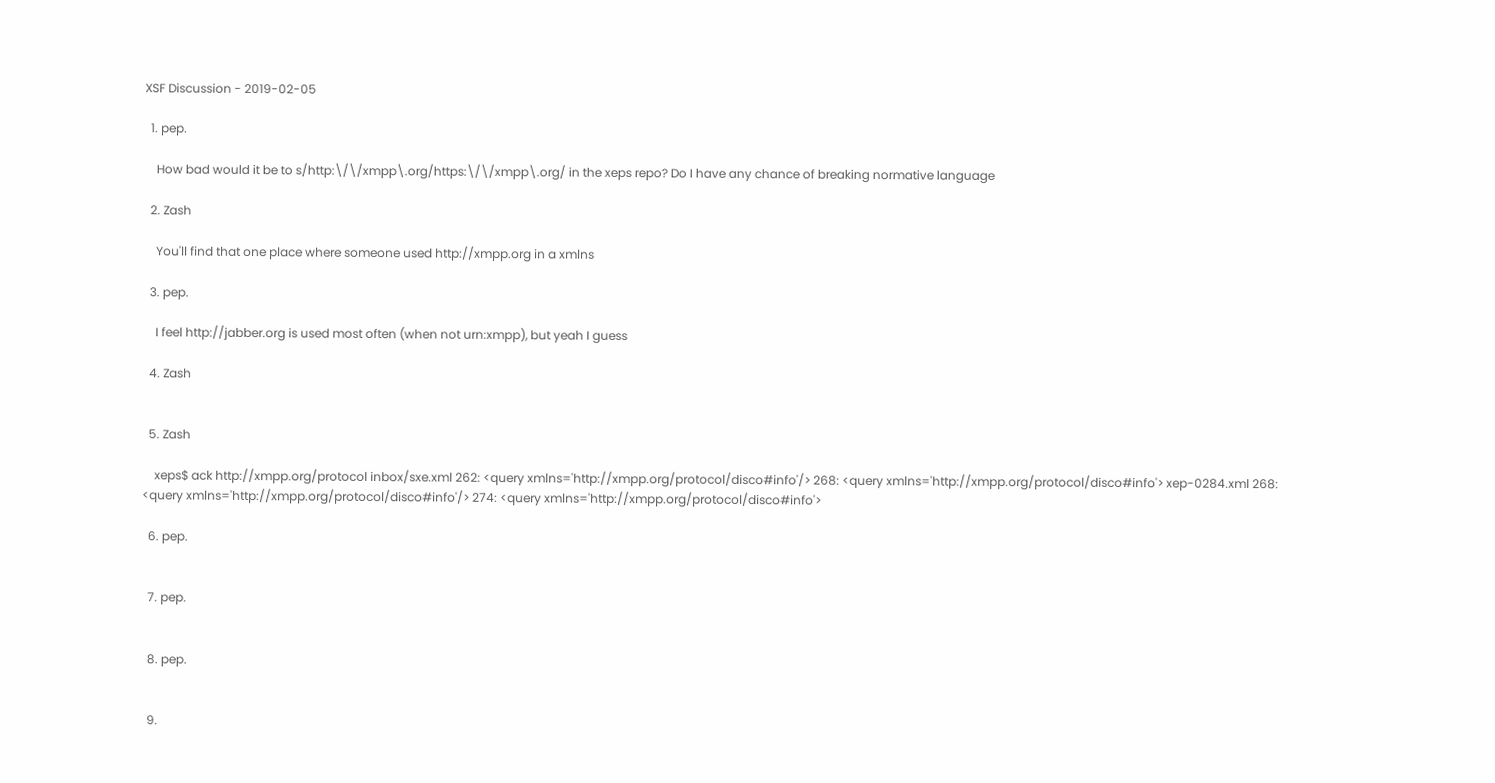XSF Discussion - 2019-02-05

  1. pep.

    How bad would it be to s/http:\/\/xmpp\.org/https:\/\/xmpp\.org/ in the xeps repo? Do I have any chance of breaking normative language

  2. Zash

    You'll find that one place where someone used http://xmpp.org in a xmlns

  3. pep.

    I feel http://jabber.org is used most often (when not urn:xmpp), but yeah I guess

  4. Zash


  5. Zash

    xeps$ ack http://xmpp.org/protocol inbox/sxe.xml 262: <query xmlns='http://xmpp.org/protocol/disco#info'/> 268: <query xmlns='http://xmpp.org/protocol/disco#info'> xep-0284.xml 268: <query xmlns='http://xmpp.org/protocol/disco#info'/> 274: <query xmlns='http://xmpp.org/protocol/disco#info'>

  6. pep.


  7. pep.


  8. pep.


  9.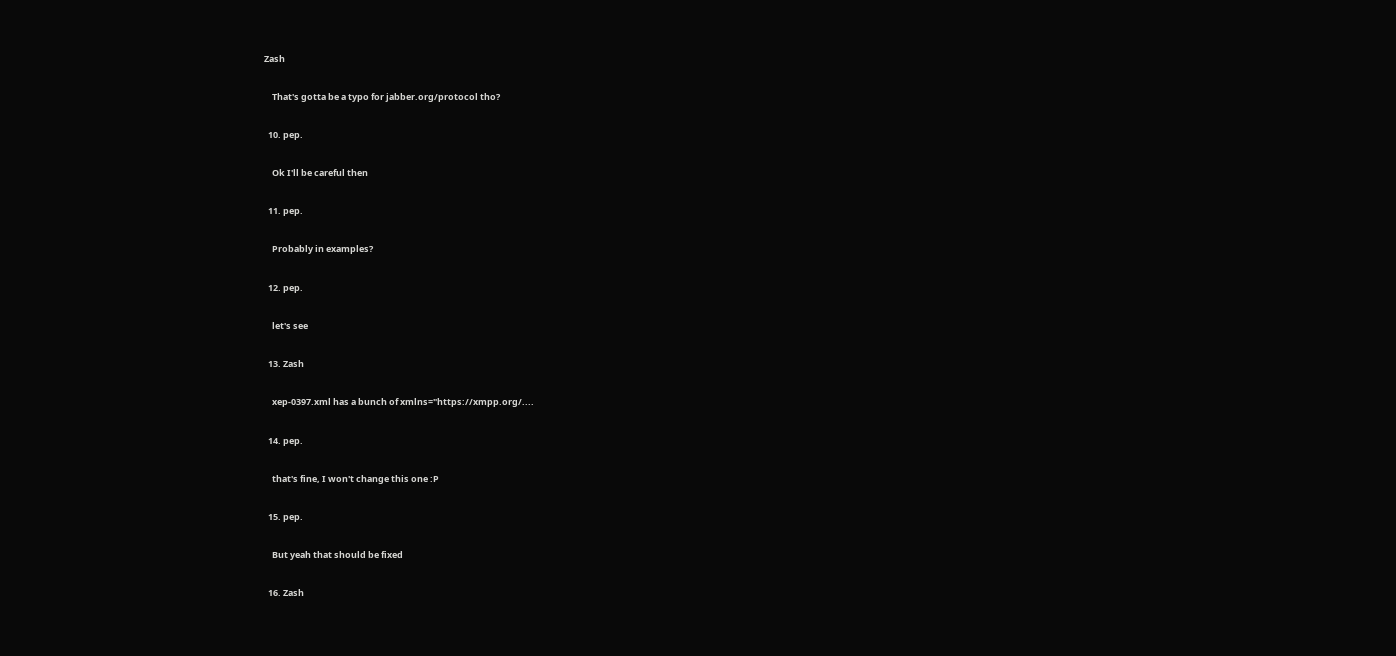Zash

    That's gotta be a typo for jabber.org/protocol tho?

  10. pep.

    Ok I'll be careful then

  11. pep.

    Probably in examples?

  12. pep.

    let's see

  13. Zash

    xep-0397.xml has a bunch of xmlns="https://xmpp.org/....

  14. pep.

    that's fine, I won't change this one :P

  15. pep.

    But yeah that should be fixed

  16. Zash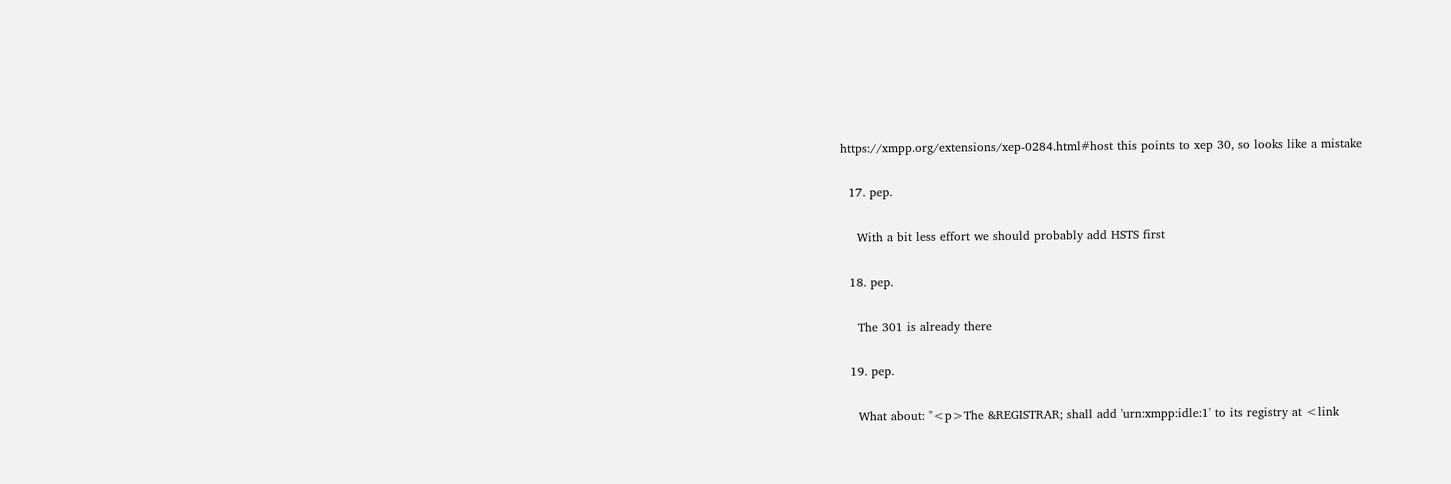https://xmpp.org/extensions/xep-0284.html#host this points to xep 30, so looks like a mistake

  17. pep.

    With a bit less effort we should probably add HSTS first

  18. pep.

    The 301 is already there

  19. pep.

    What about: "<p>The &REGISTRAR; shall add 'urn:xmpp:idle:1' to its registry at <link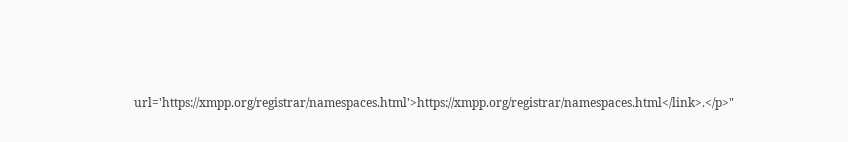url='https://xmpp.org/registrar/namespaces.html'>https://xmpp.org/registrar/namespaces.html</link>.</p>"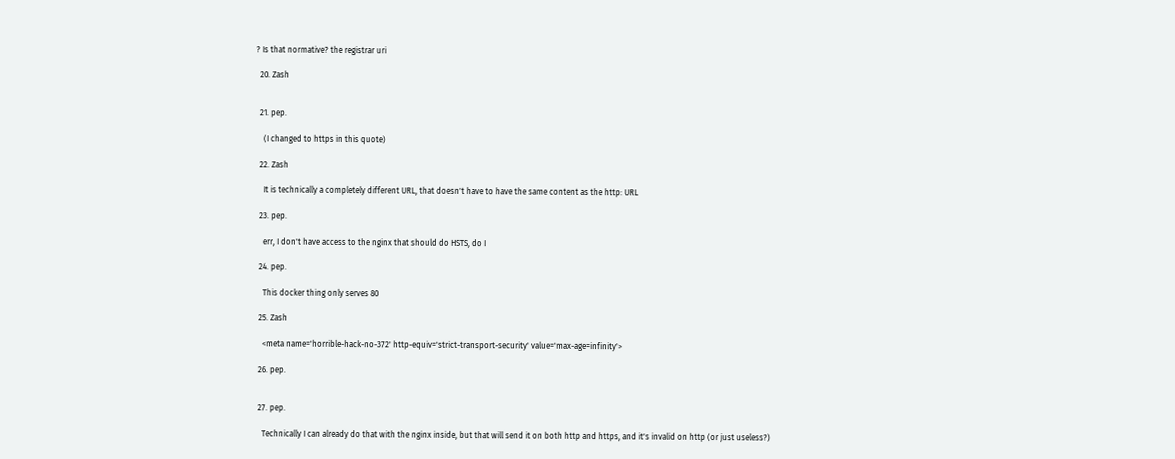? Is that normative? the registrar uri

  20. Zash


  21. pep.

    (I changed to https in this quote)

  22. Zash

    It is technically a completely different URL, that doesn't have to have the same content as the http: URL

  23. pep.

    err, I don't have access to the nginx that should do HSTS, do I

  24. pep.

    This docker thing only serves 80

  25. Zash

    <meta name='horrible-hack-no-372' http-equiv='strict-transport-security' value='max-age=infinity'>

  26. pep.


  27. pep.

    Technically I can already do that with the nginx inside, but that will send it on both http and https, and it's invalid on http (or just useless?)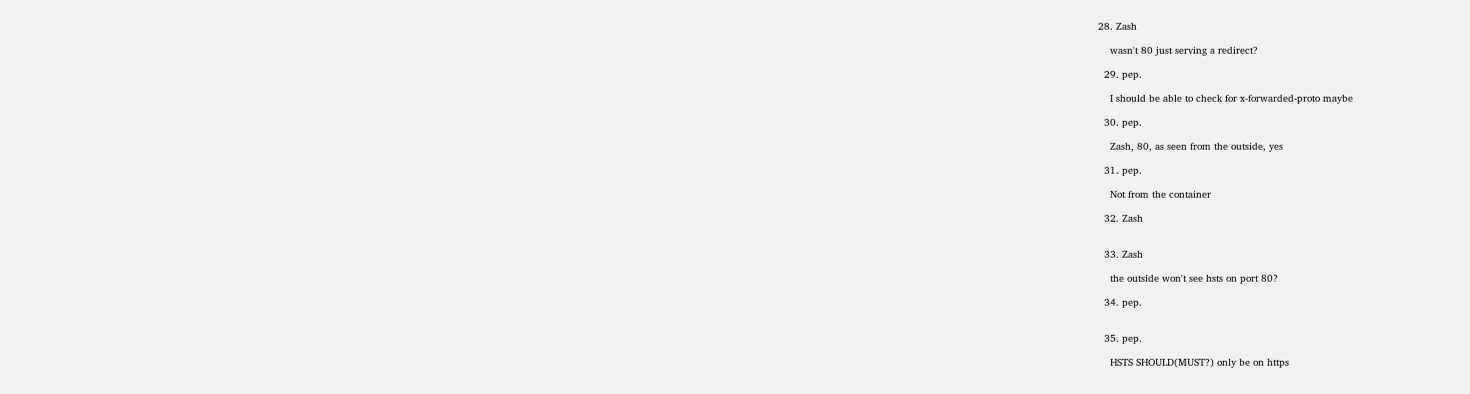28. Zash

    wasn't 80 just serving a redirect?

  29. pep.

    I should be able to check for x-forwarded-proto maybe

  30. pep.

    Zash, 80, as seen from the outside, yes

  31. pep.

    Not from the container

  32. Zash


  33. Zash

    the outside won't see hsts on port 80?

  34. pep.


  35. pep.

    HSTS SHOULD(MUST?) only be on https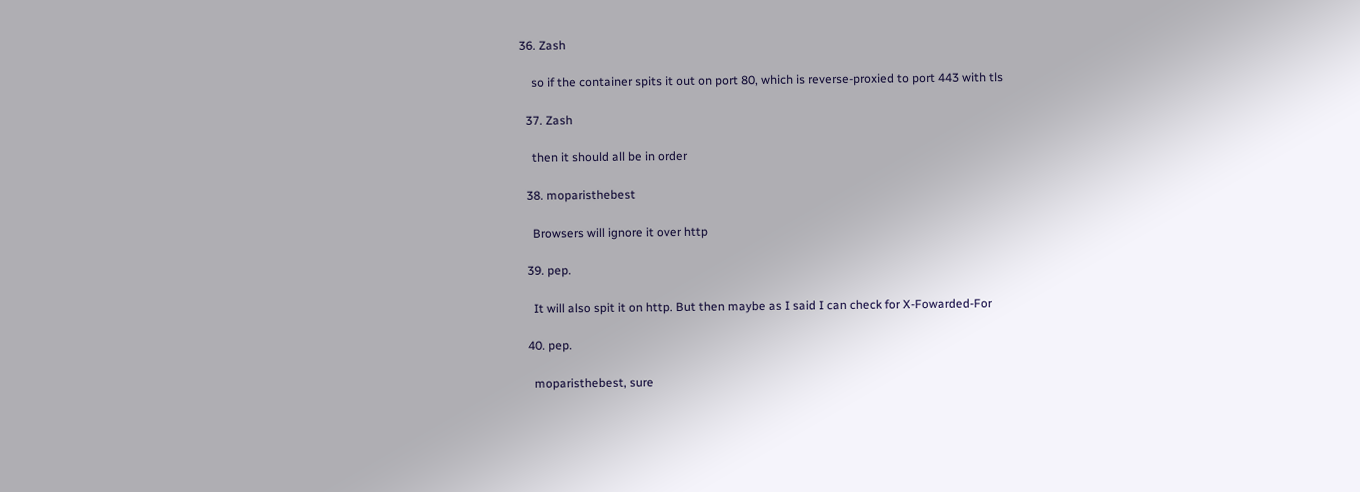36. Zash

    so if the container spits it out on port 80, which is reverse-proxied to port 443 with tls

  37. Zash

    then it should all be in order

  38. moparisthebest

    Browsers will ignore it over http

  39. pep.

    It will also spit it on http. But then maybe as I said I can check for X-Fowarded-For

  40. pep.

    moparisthebest, sure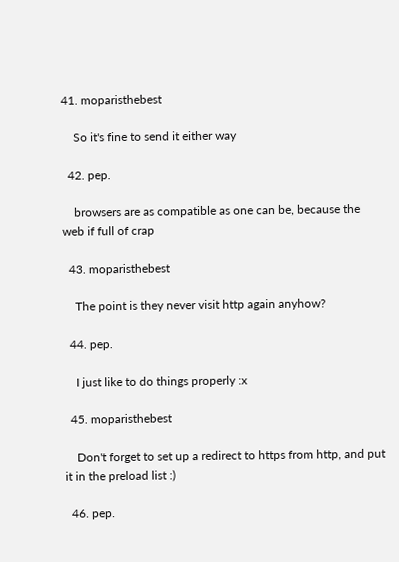41. moparisthebest

    So it's fine to send it either way

  42. pep.

    browsers are as compatible as one can be, because the web if full of crap

  43. moparisthebest

    The point is they never visit http again anyhow?

  44. pep.

    I just like to do things properly :x

  45. moparisthebest

    Don't forget to set up a redirect to https from http, and put it in the preload list :)

  46. pep.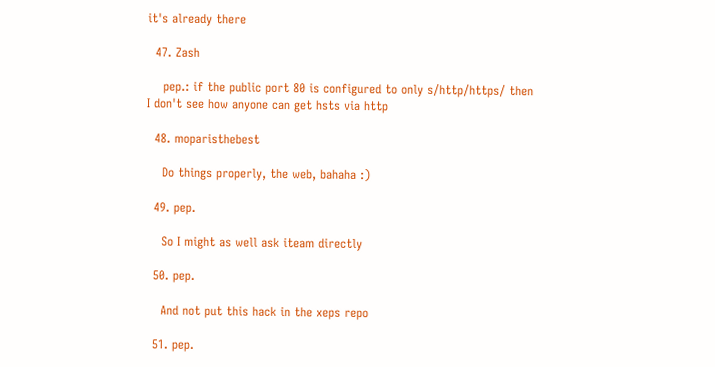it's already there

  47. Zash

    pep.: if the public port 80 is configured to only s/http/https/ then I don't see how anyone can get hsts via http

  48. moparisthebest

    Do things properly, the web, bahaha :)

  49. pep.

    So I might as well ask iteam directly

  50. pep.

    And not put this hack in the xeps repo

  51. pep.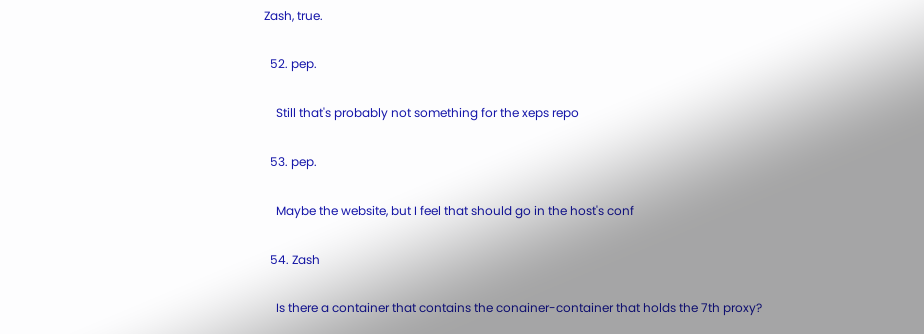Zash, true.

  52. pep.

    Still that's probably not something for the xeps repo

  53. pep.

    Maybe the website, but I feel that should go in the host's conf

  54. Zash

    Is there a container that contains the conainer-container that holds the 7th proxy?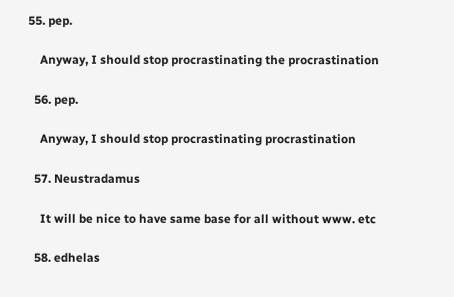55. pep.

    Anyway, I should stop procrastinating the procrastination

  56. pep.

    Anyway, I should stop procrastinating procrastination

  57. Neustradamus

    It will be nice to have same base for all without www. etc

  58. edhelas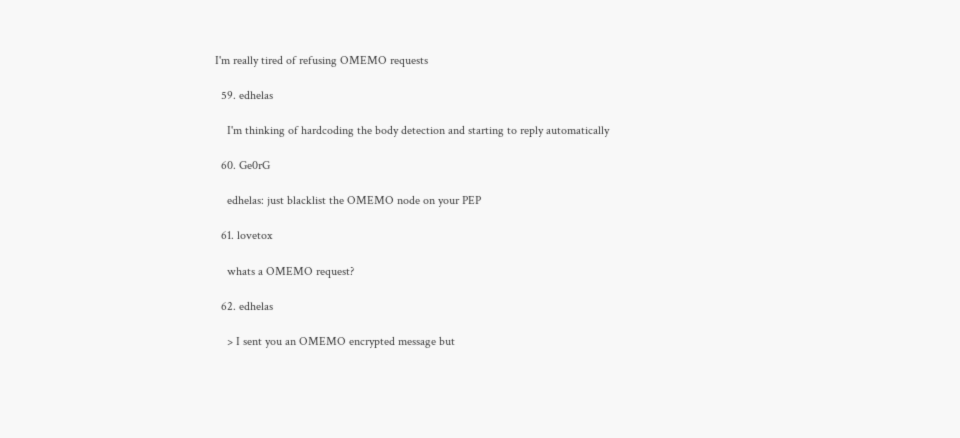I'm really tired of refusing OMEMO requests

  59. edhelas

    I'm thinking of hardcoding the body detection and starting to reply automatically

  60. Ge0rG

    edhelas: just blacklist the OMEMO node on your PEP

  61. lovetox

    whats a OMEMO request?

  62. edhelas

    > I sent you an OMEMO encrypted message but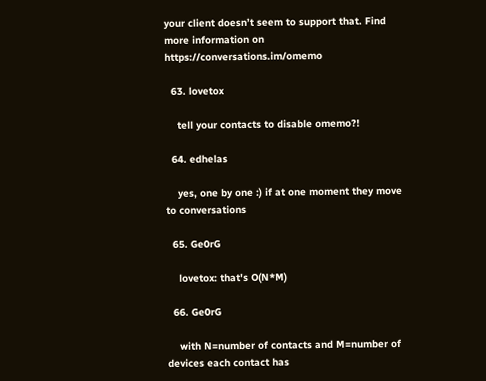your client doesn’t seem to support that. Find more information on https://conversations.im/omemo

  63. lovetox

    tell your contacts to disable omemo?!

  64. edhelas

    yes, one by one :) if at one moment they move to conversations

  65. Ge0rG

    lovetox: that's O(N*M)

  66. Ge0rG

    with N=number of contacts and M=number of devices each contact has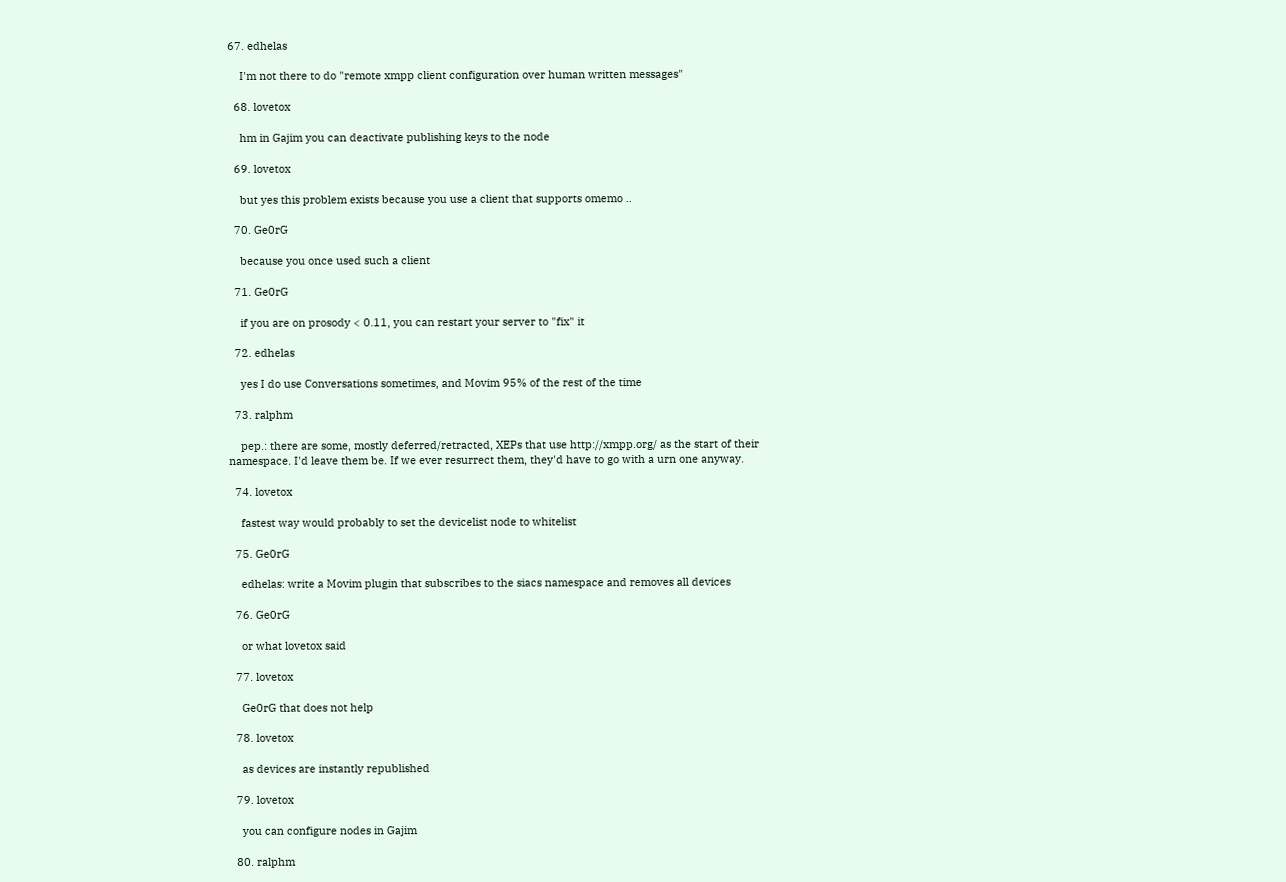67. edhelas

    I'm not there to do "remote xmpp client configuration over human written messages"

  68. lovetox

    hm in Gajim you can deactivate publishing keys to the node

  69. lovetox

    but yes this problem exists because you use a client that supports omemo ..

  70. Ge0rG

    because you once used such a client

  71. Ge0rG

    if you are on prosody < 0.11, you can restart your server to "fix" it

  72. edhelas

    yes I do use Conversations sometimes, and Movim 95% of the rest of the time

  73. ralphm

    pep.: there are some, mostly deferred/retracted, XEPs that use http://xmpp.org/ as the start of their namespace. I'd leave them be. If we ever resurrect them, they'd have to go with a urn one anyway.

  74. lovetox

    fastest way would probably to set the devicelist node to whitelist

  75. Ge0rG

    edhelas: write a Movim plugin that subscribes to the siacs namespace and removes all devices

  76. Ge0rG

    or what lovetox said

  77. lovetox

    Ge0rG that does not help

  78. lovetox

    as devices are instantly republished

  79. lovetox

    you can configure nodes in Gajim

  80. ralphm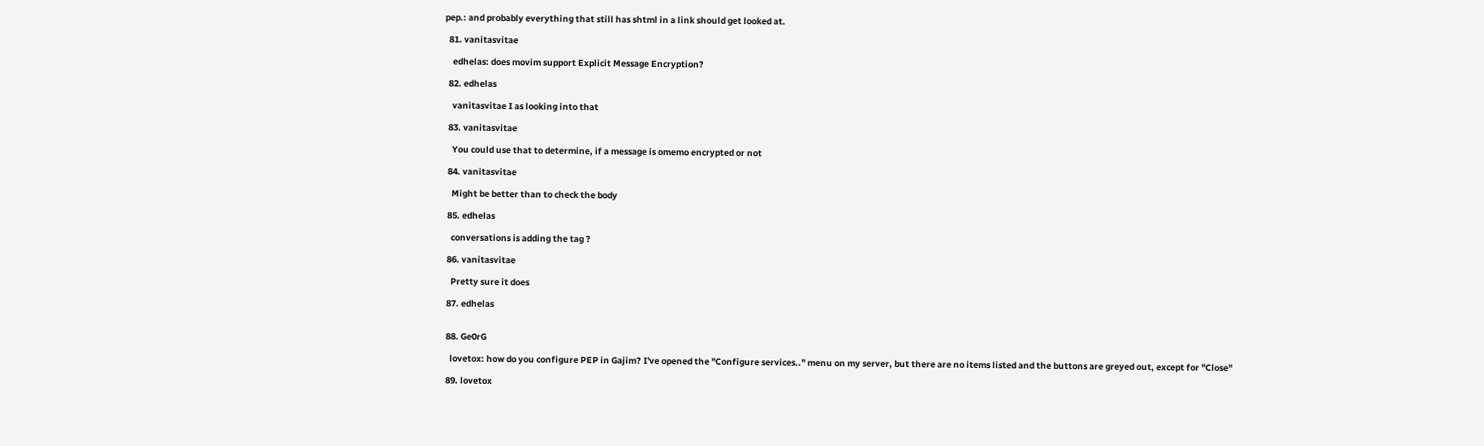pep.: and probably everything that still has shtml in a link should get looked at.

  81. vanitasvitae

    edhelas: does movim support Explicit Message Encryption?

  82. edhelas

    vanitasvitae I as looking into that

  83. vanitasvitae

    You could use that to determine, if a message is omemo encrypted or not

  84. vanitasvitae

    Might be better than to check the body

  85. edhelas

    conversations is adding the tag ?

  86. vanitasvitae

    Pretty sure it does

  87. edhelas


  88. Ge0rG

    lovetox: how do you configure PEP in Gajim? I've opened the "Configure services.." menu on my server, but there are no items listed and the buttons are greyed out, except for "Close"

  89. lovetox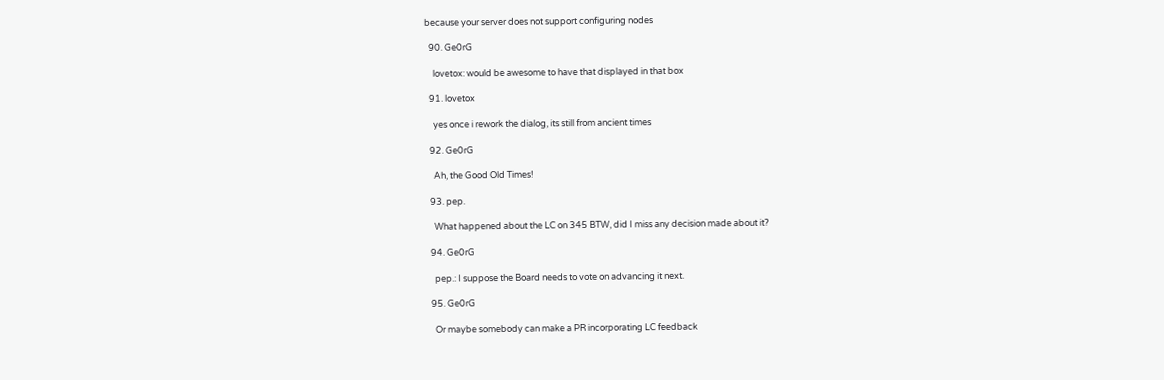because your server does not support configuring nodes

  90. Ge0rG

    lovetox: would be awesome to have that displayed in that box

  91. lovetox

    yes once i rework the dialog, its still from ancient times

  92. Ge0rG

    Ah, the Good Old Times!

  93. pep.

    What happened about the LC on 345 BTW, did I miss any decision made about it?

  94. Ge0rG

    pep.: I suppose the Board needs to vote on advancing it next.

  95. Ge0rG

    Or maybe somebody can make a PR incorporating LC feedback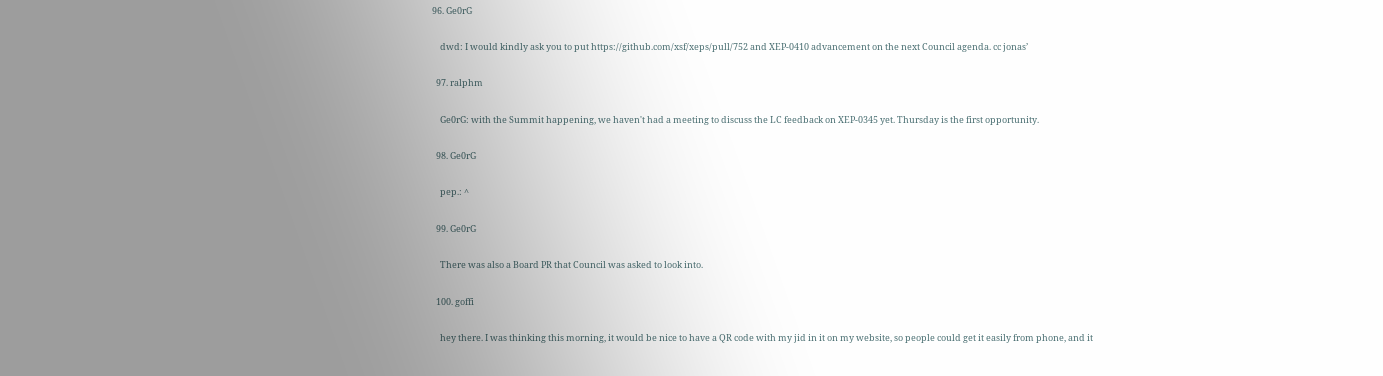96. Ge0rG

    dwd: I would kindly ask you to put https://github.com/xsf/xeps/pull/752 and XEP-0410 advancement on the next Council agenda. cc jonas’

  97. ralphm

    Ge0rG: with the Summit happening, we haven't had a meeting to discuss the LC feedback on XEP-0345 yet. Thursday is the first opportunity.

  98. Ge0rG

    pep.: ^

  99. Ge0rG

    There was also a Board PR that Council was asked to look into.

  100. goffi

    hey there. I was thinking this morning, it would be nice to have a QR code with my jid in it on my website, so people could get it easily from phone, and it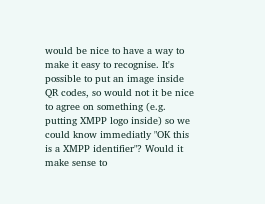would be nice to have a way to make it easy to recognise. It's possible to put an image inside QR codes, so would not it be nice to agree on something (e.g. putting XMPP logo inside) so we could know immediatly "OK this is a XMPP identifier"? Would it make sense to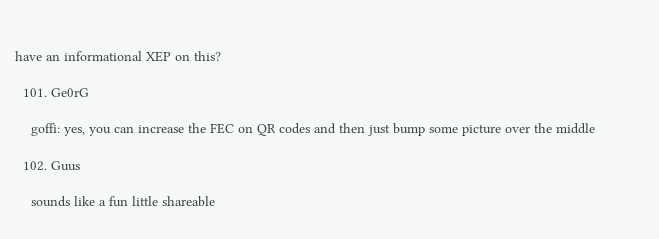have an informational XEP on this?

  101. Ge0rG

    goffi: yes, you can increase the FEC on QR codes and then just bump some picture over the middle

  102. Guus

    sounds like a fun little shareable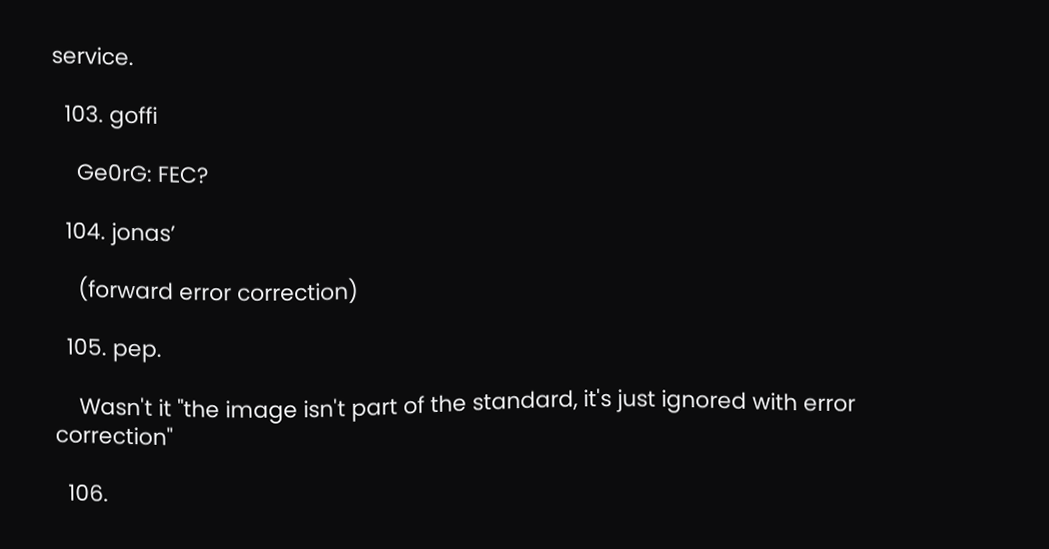service.

  103. goffi

    Ge0rG: FEC?

  104. jonas’

    (forward error correction)

  105. pep.

    Wasn't it "the image isn't part of the standard, it's just ignored with error correction"

  106.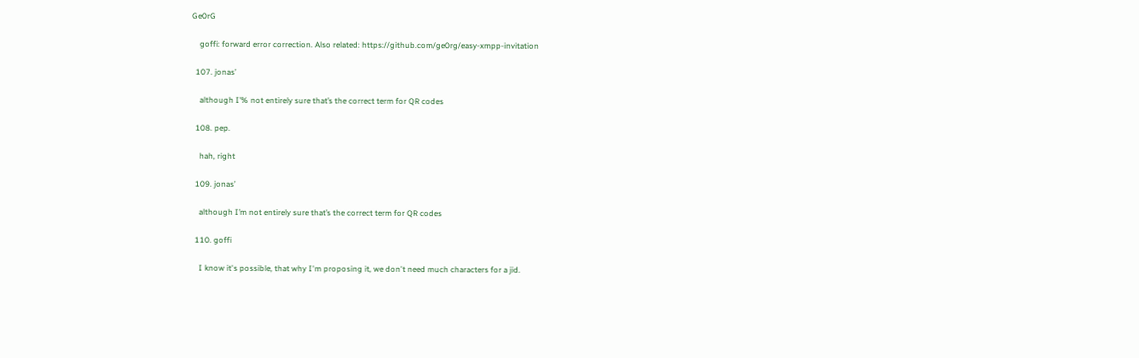Ge0rG

    goffi: forward error correction. Also related: https://github.com/ge0rg/easy-xmpp-invitation

  107. jonas’

    although I’% not entirely sure that’s the correct term for QR codes

  108. pep.

    hah, right

  109. jonas’

    although I’m not entirely sure that’s the correct term for QR codes

  110. goffi

    I know it's possible, that why I'm proposing it, we don't need much characters for a jid.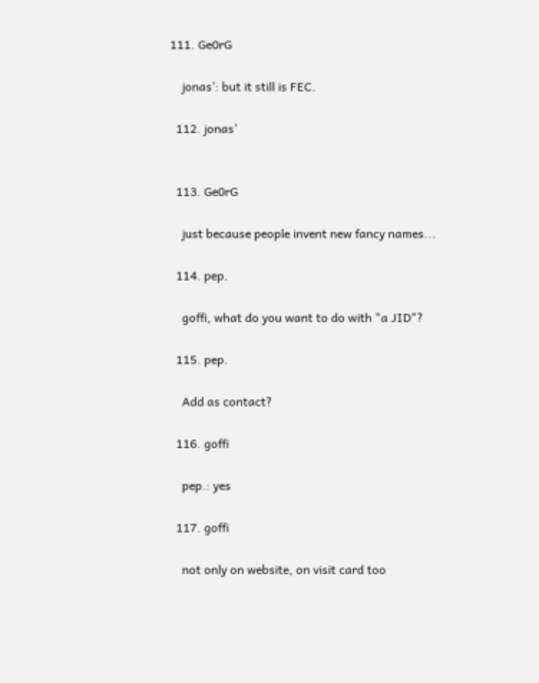111. Ge0rG

    jonas’: but it still is FEC.

  112. jonas’


  113. Ge0rG

    just because people invent new fancy names...

  114. pep.

    goffi, what do you want to do with "a JID"?

  115. pep.

    Add as contact?

  116. goffi

    pep.: yes

  117. goffi

    not only on website, on visit card too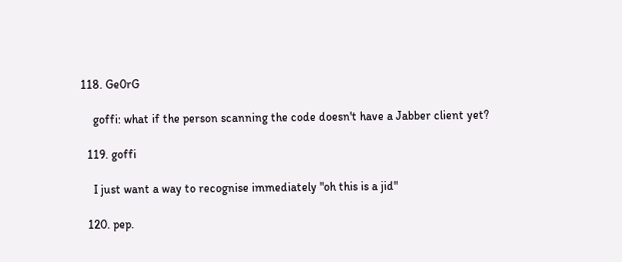118. Ge0rG

    goffi: what if the person scanning the code doesn't have a Jabber client yet?

  119. goffi

    I just want a way to recognise immediately "oh this is a jid"

  120. pep.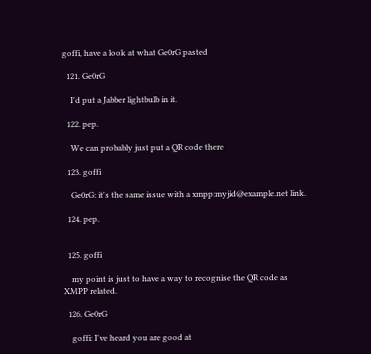goffi, have a look at what Ge0rG pasted

  121. Ge0rG

    I'd put a Jabber lightbulb in it.

  122. pep.

    We can probably just put a QR code there

  123. goffi

    Ge0rG: it's the same issue with a xmpp:myjid@example.net link.

  124. pep.


  125. goffi

    my point is just to have a way to recognise the QR code as XMPP related.

  126. Ge0rG

    goffi: I've heard you are good at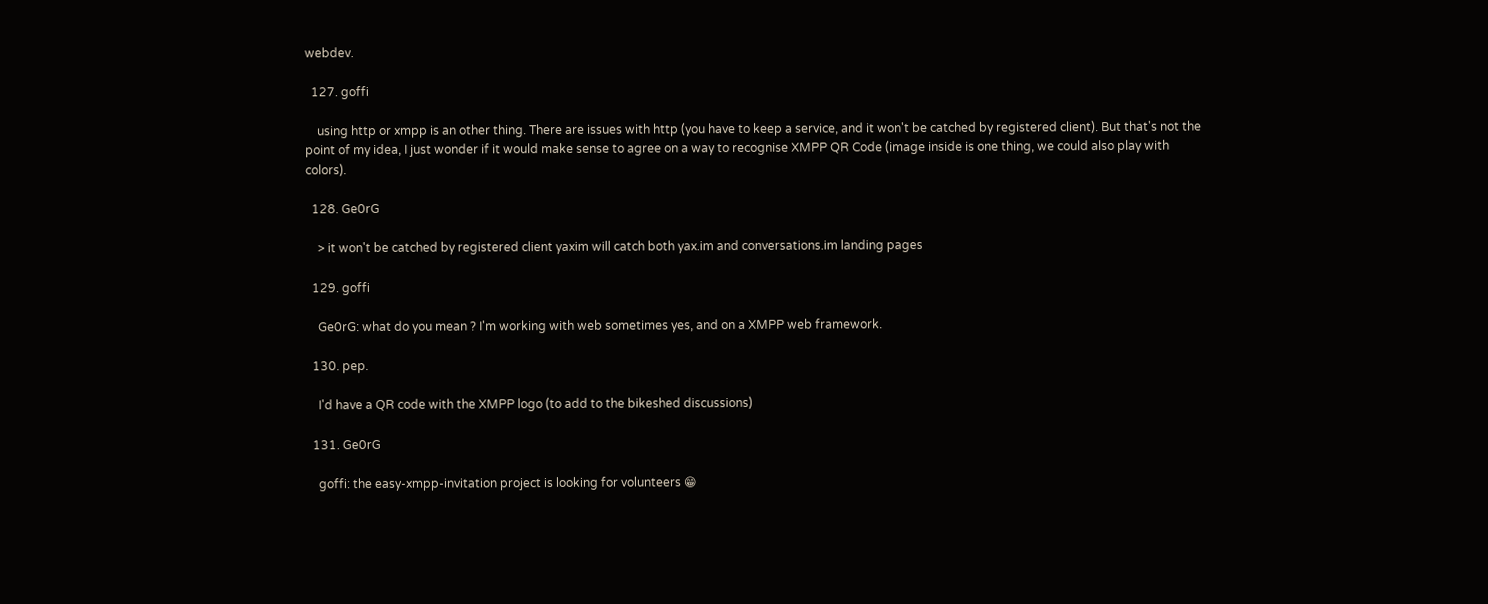webdev.

  127. goffi

    using http or xmpp is an other thing. There are issues with http (you have to keep a service, and it won't be catched by registered client). But that's not the point of my idea, I just wonder if it would make sense to agree on a way to recognise XMPP QR Code (image inside is one thing, we could also play with colors).

  128. Ge0rG

    > it won't be catched by registered client yaxim will catch both yax.im and conversations.im landing pages

  129. goffi

    Ge0rG: what do you mean ? I'm working with web sometimes yes, and on a XMPP web framework.

  130. pep.

    I'd have a QR code with the XMPP logo (to add to the bikeshed discussions)

  131. Ge0rG

    goffi: the easy-xmpp-invitation project is looking for volunteers 😁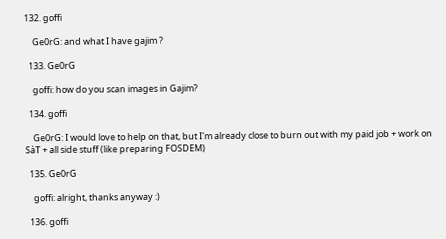132. goffi

    Ge0rG: and what I have gajim ?

  133. Ge0rG

    goffi: how do you scan images in Gajim?

  134. goffi

    Ge0rG: I would love to help on that, but I'm already close to burn out with my paid job + work on SàT + all side stuff (like preparing FOSDEM)

  135. Ge0rG

    goffi: alright, thanks anyway :)

  136. goffi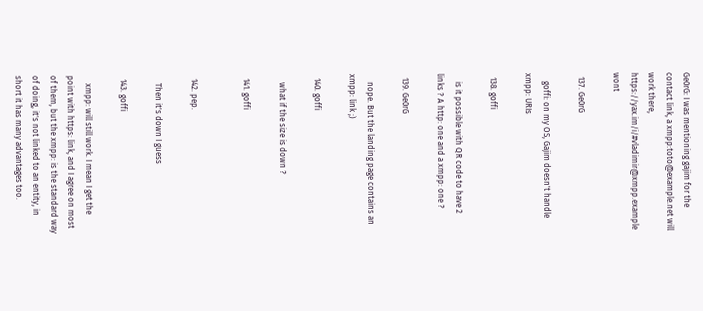Ge0rG: I was mentioning gajim for the contact link, a xmpp:toto@example.net will work there, https://yax.im/i/#vladimir@xmpp.example wont

  137. Ge0rG

    goffi: on my OS, Gajim doesn't handle xmpp: URIs

  138. goffi

    is it possible with QR code to have 2 links ? A http: one and a xmpp: one ?

  139. Ge0rG

    nope. But the landing page contains an xmpp: link ;)

  140. goffi

    what if the size is down ?

  141. goffi


  142. pep.

    Then it's down I guess

  143. goffi

    xmpp: will still work. I mean I get the point with https: link, and I agree on most of them, but the xmpp: is the standard way of doing, it's not linked to an entity, in short it has many advantages too.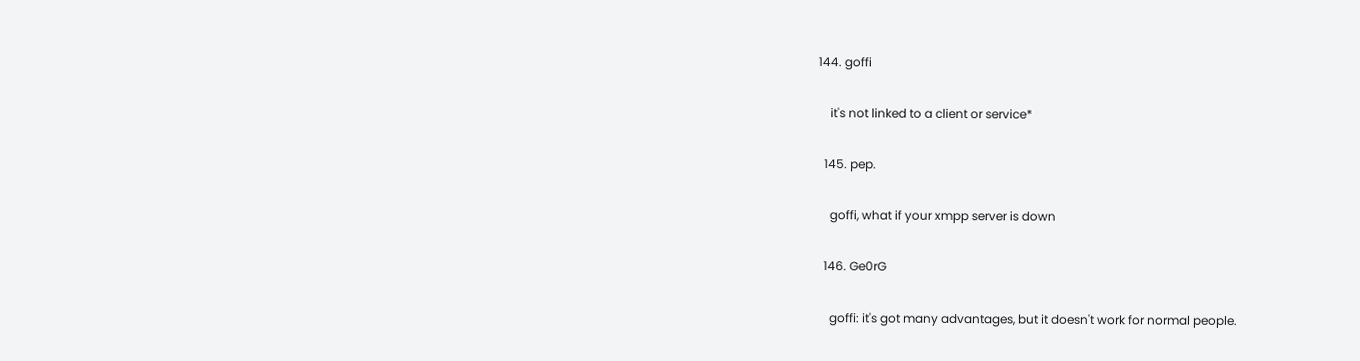144. goffi

    it's not linked to a client or service*

  145. pep.

    goffi, what if your xmpp server is down

  146. Ge0rG

    goffi: it's got many advantages, but it doesn't work for normal people.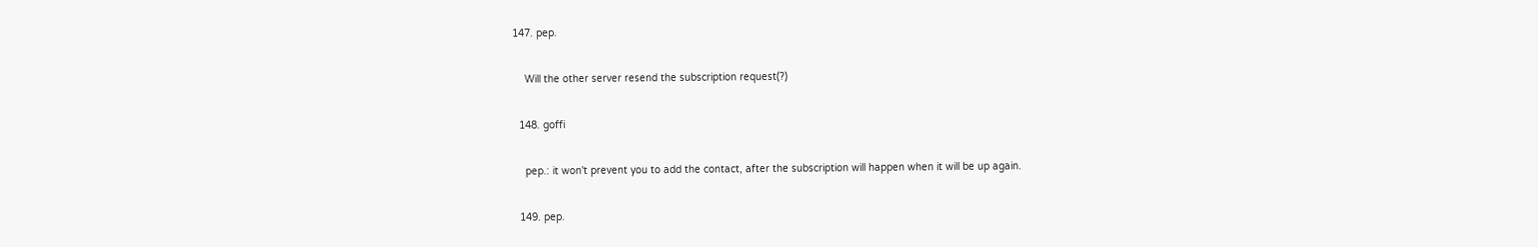147. pep.

    Will the other server resend the subscription request(?)

  148. goffi

    pep.: it won't prevent you to add the contact, after the subscription will happen when it will be up again.

  149. pep.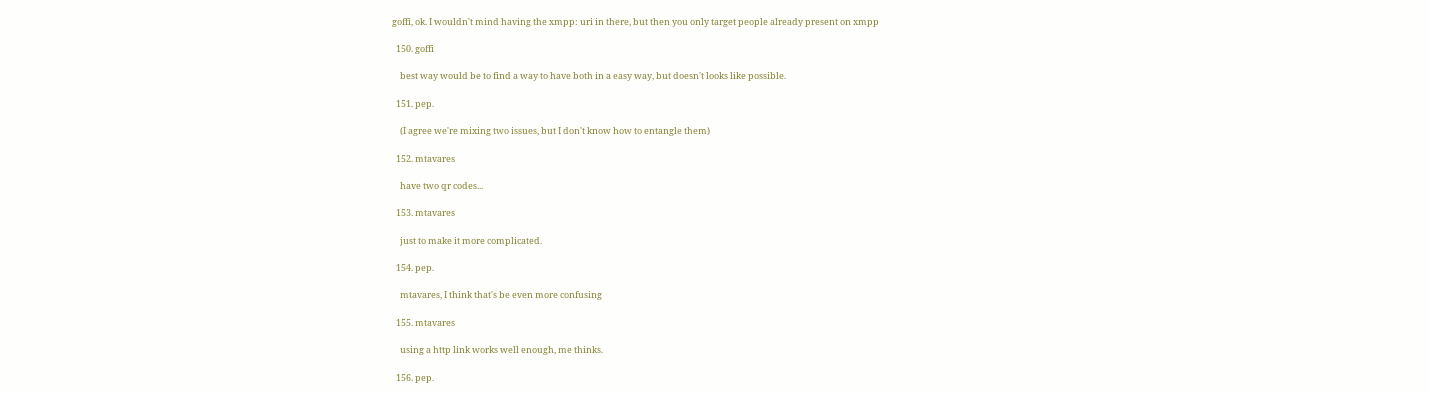goffi, ok. I wouldn't mind having the xmpp: uri in there, but then you only target people already present on xmpp

  150. goffi

    best way would be to find a way to have both in a easy way, but doesn't looks like possible.

  151. pep.

    (I agree we're mixing two issues, but I don't know how to entangle them)

  152. mtavares

    have two qr codes...

  153. mtavares

    just to make it more complicated.

  154. pep.

    mtavares, I think that's be even more confusing

  155. mtavares

    using a http link works well enough, me thinks.

  156. pep.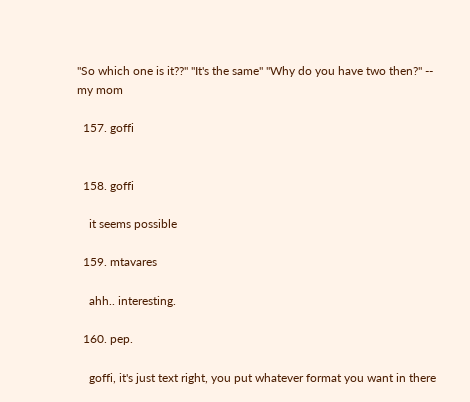"So which one is it??" "It's the same" "Why do you have two then?" -- my mom

  157. goffi


  158. goffi

    it seems possible

  159. mtavares

    ahh.. interesting.

  160. pep.

    goffi, it's just text right, you put whatever format you want in there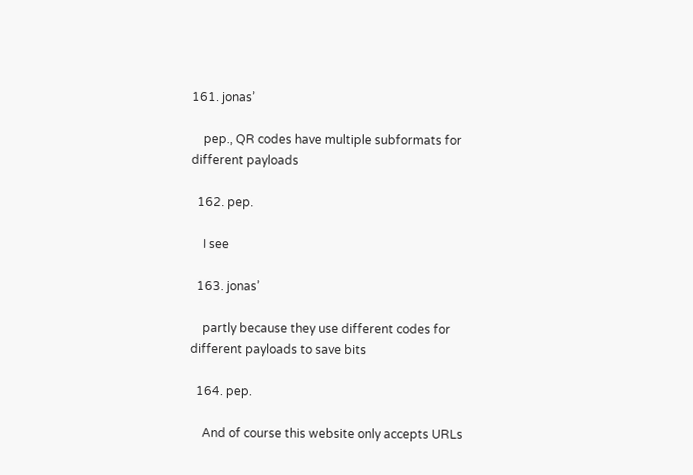161. jonas’

    pep., QR codes have multiple subformats for different payloads

  162. pep.

    I see

  163. jonas’

    partly because they use different codes for different payloads to save bits

  164. pep.

    And of course this website only accepts URLs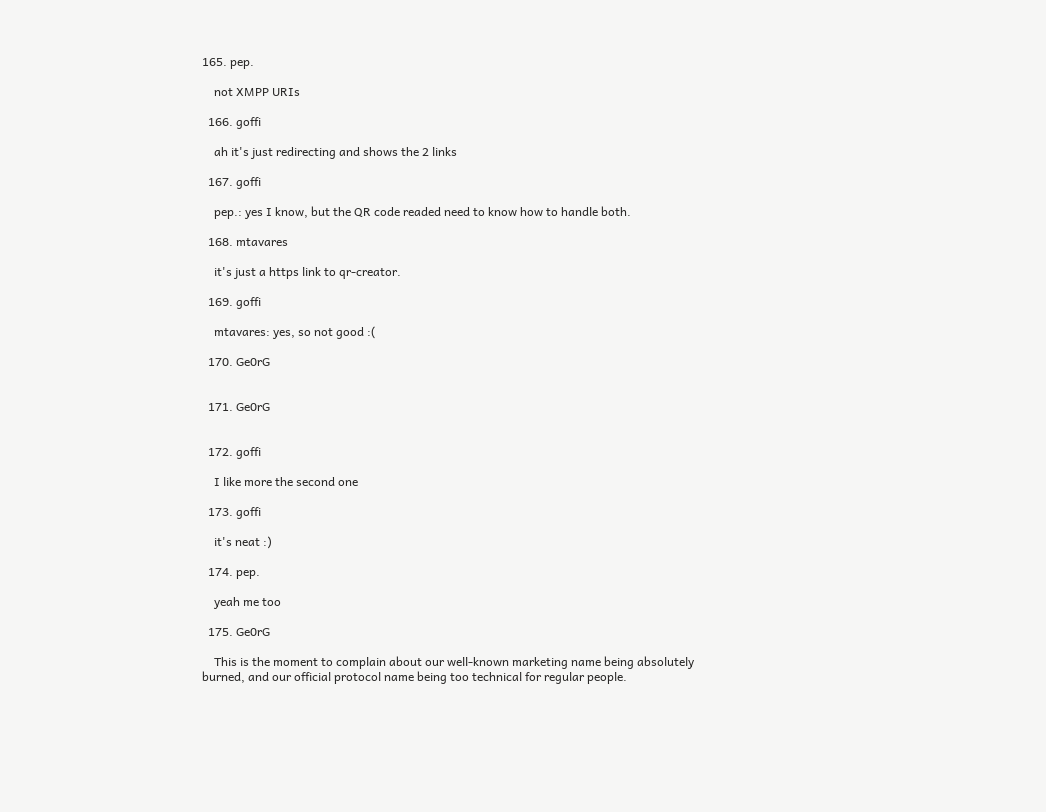165. pep.

    not XMPP URIs

  166. goffi

    ah it's just redirecting and shows the 2 links

  167. goffi

    pep.: yes I know, but the QR code readed need to know how to handle both.

  168. mtavares

    it's just a https link to qr-creator.

  169. goffi

    mtavares: yes, so not good :(

  170. Ge0rG


  171. Ge0rG


  172. goffi

    I like more the second one

  173. goffi

    it's neat :)

  174. pep.

    yeah me too

  175. Ge0rG

    This is the moment to complain about our well-known marketing name being absolutely burned, and our official protocol name being too technical for regular people.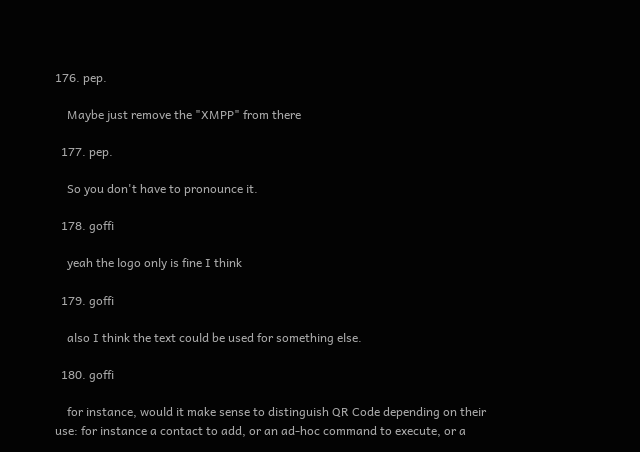176. pep.

    Maybe just remove the "XMPP" from there

  177. pep.

    So you don't have to pronounce it.

  178. goffi

    yeah the logo only is fine I think

  179. goffi

    also I think the text could be used for something else.

  180. goffi

    for instance, would it make sense to distinguish QR Code depending on their use: for instance a contact to add, or an ad-hoc command to execute, or a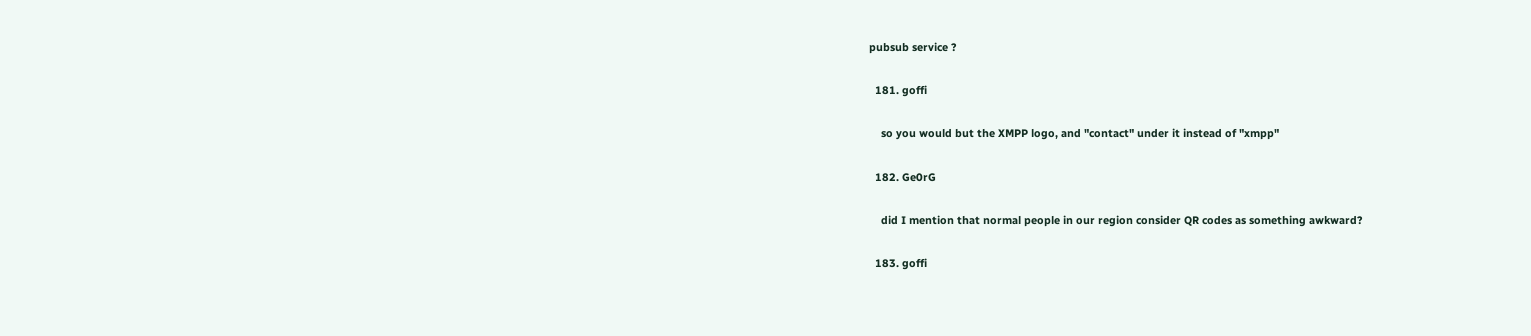pubsub service ?

  181. goffi

    so you would but the XMPP logo, and "contact" under it instead of "xmpp"

  182. Ge0rG

    did I mention that normal people in our region consider QR codes as something awkward?

  183. goffi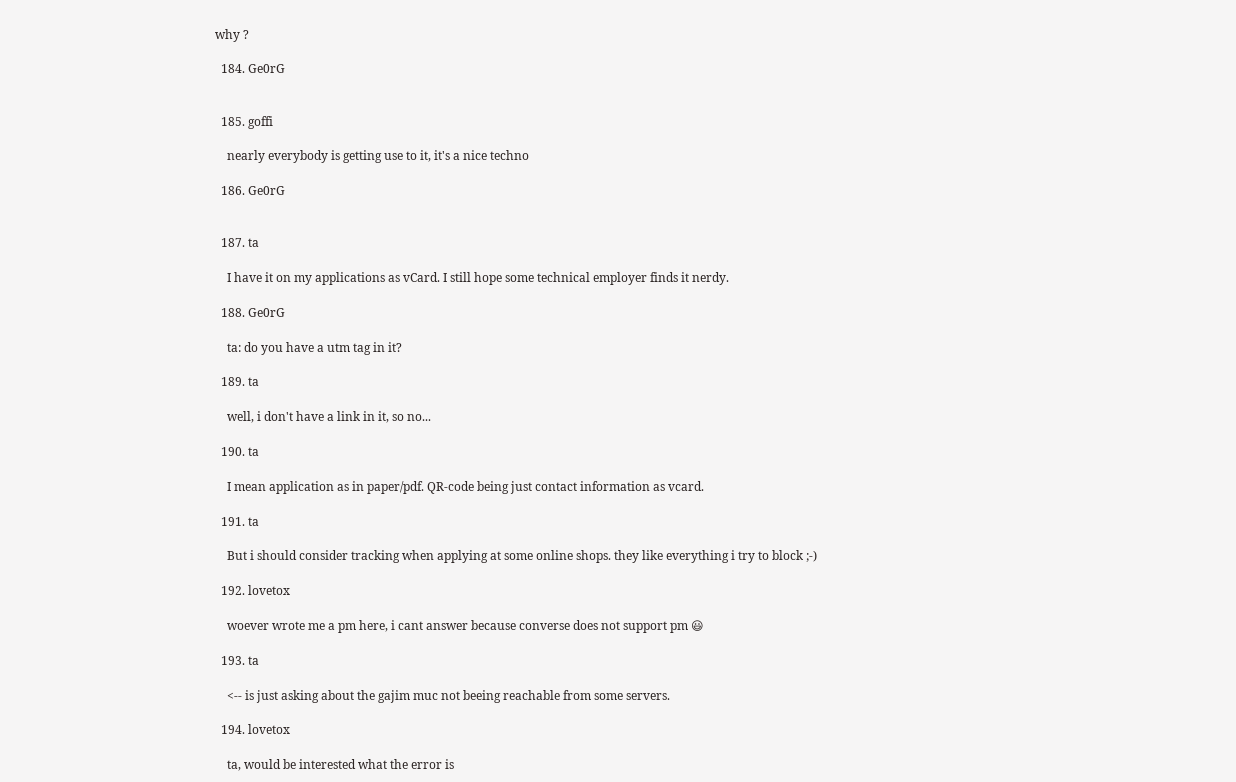why ?

  184. Ge0rG


  185. goffi

    nearly everybody is getting use to it, it's a nice techno

  186. Ge0rG


  187. ta

    I have it on my applications as vCard. I still hope some technical employer finds it nerdy.

  188. Ge0rG

    ta: do you have a utm tag in it?

  189. ta

    well, i don't have a link in it, so no...

  190. ta

    I mean application as in paper/pdf. QR-code being just contact information as vcard.

  191. ta

    But i should consider tracking when applying at some online shops. they like everything i try to block ;-)

  192. lovetox

    woever wrote me a pm here, i cant answer because converse does not support pm 😃

  193. ta

    <-- is just asking about the gajim muc not beeing reachable from some servers.

  194. lovetox

    ta, would be interested what the error is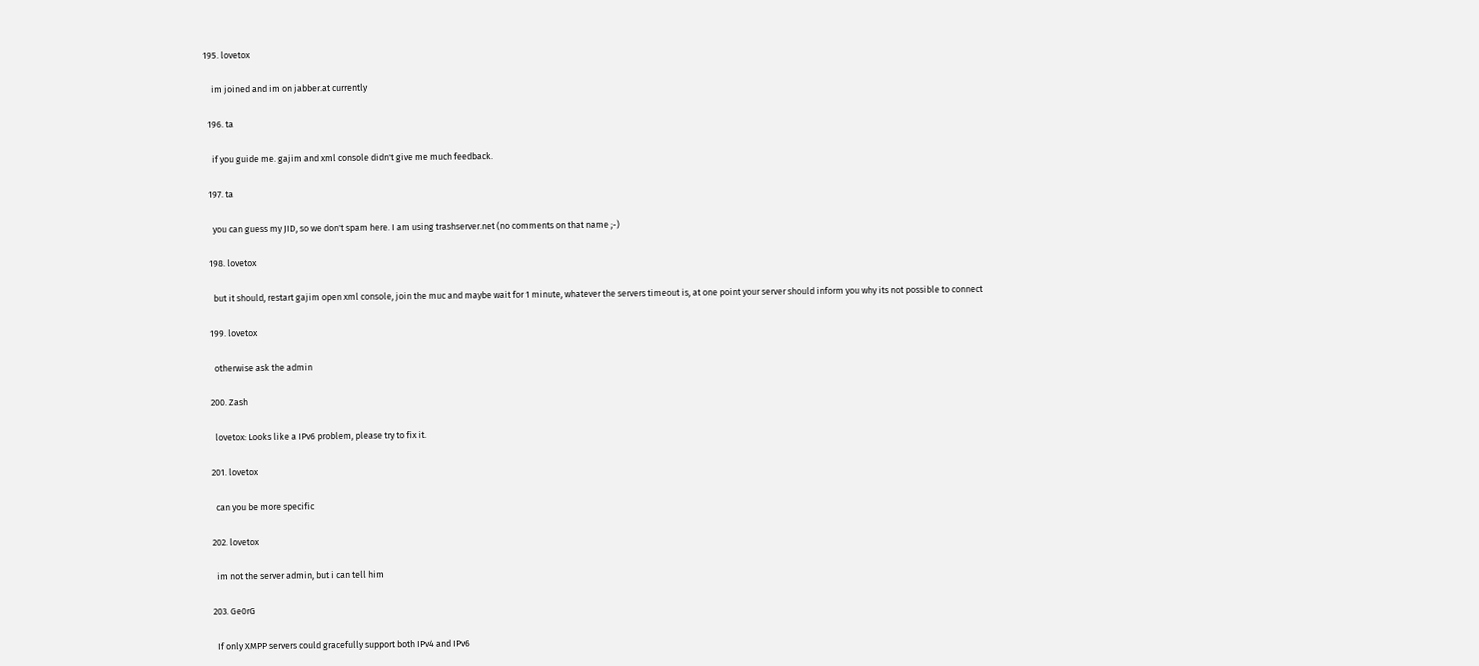195. lovetox

    im joined and im on jabber.at currently

  196. ta

    if you guide me. gajim and xml console didn't give me much feedback.

  197. ta

    you can guess my JID, so we don't spam here. I am using trashserver.net (no comments on that name ;-)

  198. lovetox

    but it should, restart gajim open xml console, join the muc and maybe wait for 1 minute, whatever the servers timeout is, at one point your server should inform you why its not possible to connect

  199. lovetox

    otherwise ask the admin

  200. Zash

    lovetox: Looks like a IPv6 problem, please try to fix it.

  201. lovetox

    can you be more specific

  202. lovetox

    im not the server admin, but i can tell him

  203. Ge0rG

    If only XMPP servers could gracefully support both IPv4 and IPv6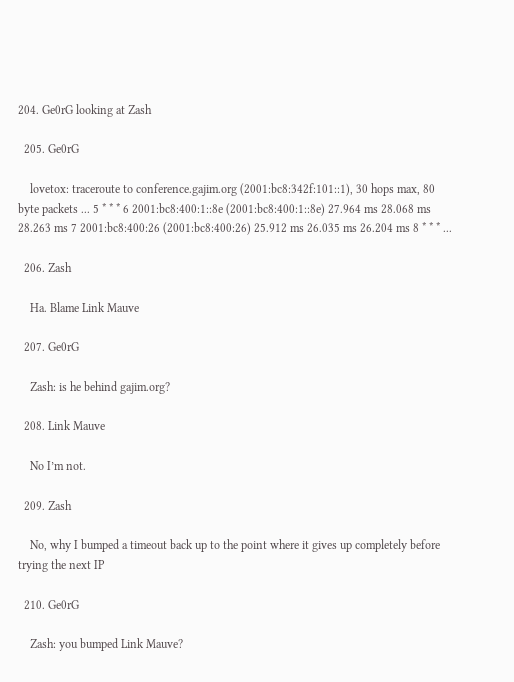204. Ge0rG looking at Zash

  205. Ge0rG

    lovetox: traceroute to conference.gajim.org (2001:bc8:342f:101::1), 30 hops max, 80 byte packets ... 5 * * * 6 2001:bc8:400:1::8e (2001:bc8:400:1::8e) 27.964 ms 28.068 ms 28.263 ms 7 2001:bc8:400:26 (2001:bc8:400:26) 25.912 ms 26.035 ms 26.204 ms 8 * * * ...

  206. Zash

    Ha. Blame Link Mauve

  207. Ge0rG

    Zash: is he behind gajim.org?

  208. Link Mauve

    No I’m not.

  209. Zash

    No, why I bumped a timeout back up to the point where it gives up completely before trying the next IP

  210. Ge0rG

    Zash: you bumped Link Mauve?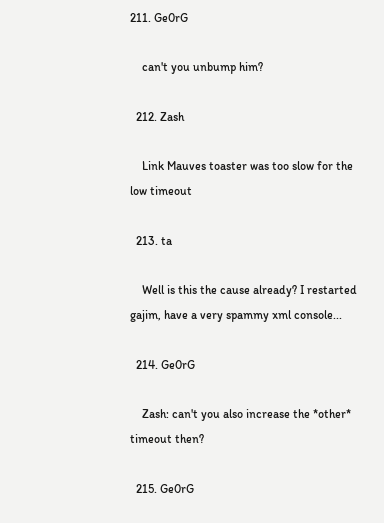211. Ge0rG

    can't you unbump him?

  212. Zash

    Link Mauves toaster was too slow for the low timeout

  213. ta

    Well is this the cause already? I restarted gajim, have a very spammy xml console...

  214. Ge0rG

    Zash: can't you also increase the *other* timeout then?

  215. Ge0rG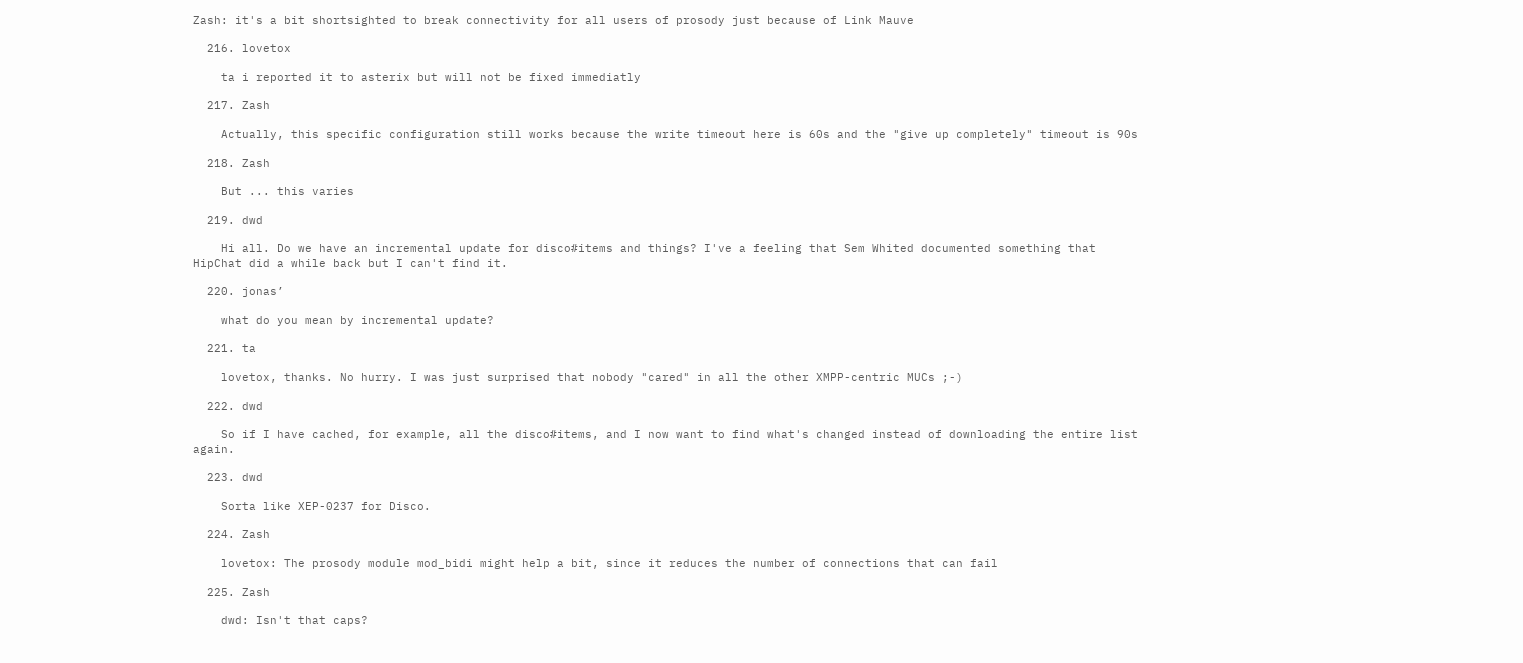Zash: it's a bit shortsighted to break connectivity for all users of prosody just because of Link Mauve

  216. lovetox

    ta i reported it to asterix but will not be fixed immediatly

  217. Zash

    Actually, this specific configuration still works because the write timeout here is 60s and the "give up completely" timeout is 90s

  218. Zash

    But ... this varies

  219. dwd

    Hi all. Do we have an incremental update for disco#items and things? I've a feeling that Sem Whited documented something that HipChat did a while back but I can't find it.

  220. jonas’

    what do you mean by incremental update?

  221. ta

    lovetox, thanks. No hurry. I was just surprised that nobody "cared" in all the other XMPP-centric MUCs ;-)

  222. dwd

    So if I have cached, for example, all the disco#items, and I now want to find what's changed instead of downloading the entire list again.

  223. dwd

    Sorta like XEP-0237 for Disco.

  224. Zash

    lovetox: The prosody module mod_bidi might help a bit, since it reduces the number of connections that can fail

  225. Zash

    dwd: Isn't that caps?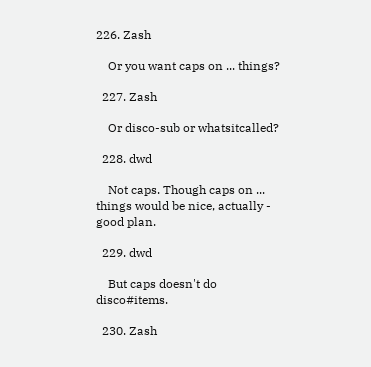226. Zash

    Or you want caps on ... things?

  227. Zash

    Or disco-sub or whatsitcalled?

  228. dwd

    Not caps. Though caps on ... things would be nice, actually - good plan.

  229. dwd

    But caps doesn't do disco#items.

  230. Zash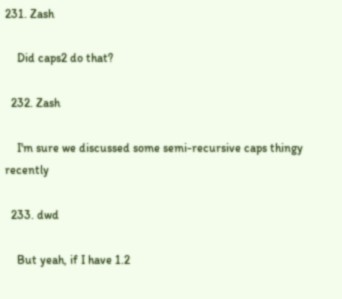231. Zash

    Did caps2 do that?

  232. Zash

    I'm sure we discussed some semi-recursive caps thingy recently

  233. dwd

    But yeah, if I have 1.2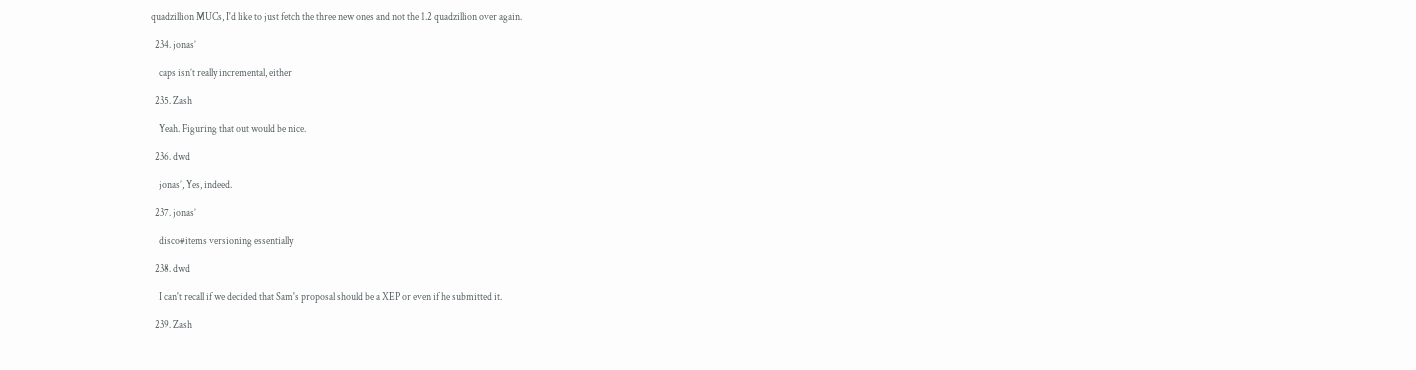quadzillion MUCs, I'd like to just fetch the three new ones and not the 1.2 quadzillion over again.

  234. jonas’

    caps isn’t really incremental, either

  235. Zash

    Yeah. Figuring that out would be nice.

  236. dwd

    jonas’, Yes, indeed.

  237. jonas’

    disco#items versioning essentially

  238. dwd

    I can't recall if we decided that Sam's proposal should be a XEP or even if he submitted it.

  239. Zash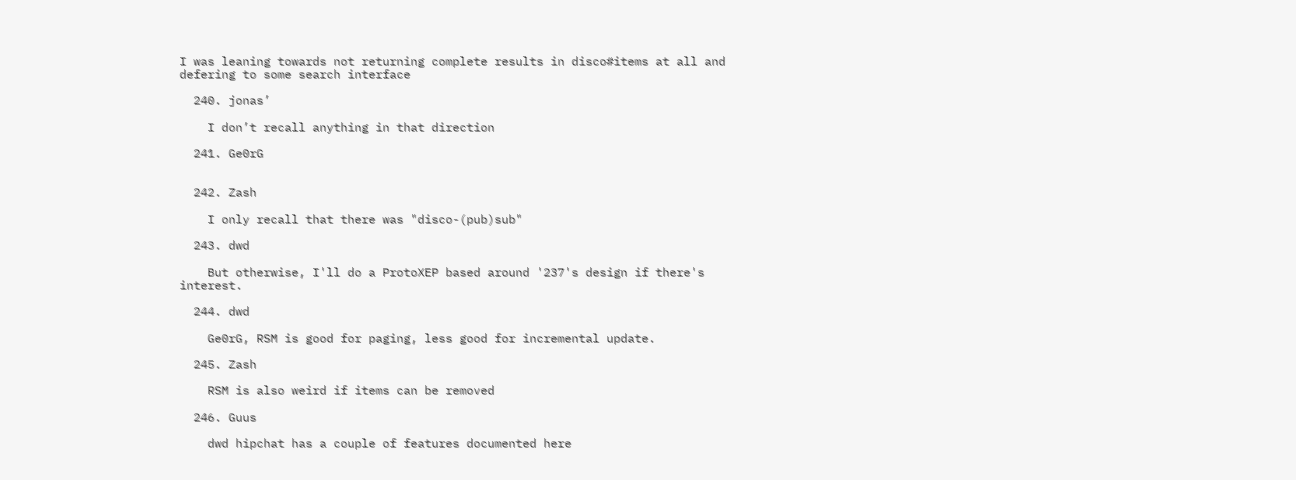I was leaning towards not returning complete results in disco#items at all and defering to some search interface

  240. jonas’

    I don’t recall anything in that direction

  241. Ge0rG


  242. Zash

    I only recall that there was "disco-(pub)sub"

  243. dwd

    But otherwise, I'll do a ProtoXEP based around '237's design if there's interest.

  244. dwd

    Ge0rG, RSM is good for paging, less good for incremental update.

  245. Zash

    RSM is also weird if items can be removed

  246. Guus

    dwd hipchat has a couple of features documented here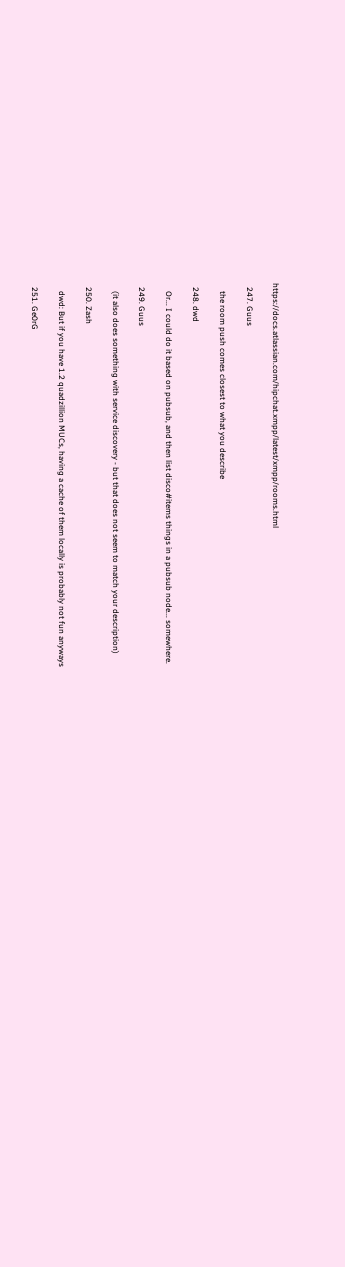https://docs.atlassian.com/hipchat.xmpp/latest/xmpp/rooms.html

  247. Guus

    the room push comes closest to what you describe

  248. dwd

    Or... I could do it based on pubsub, and then list disco#items things in a pubsub node... somewhere.

  249. Guus

    (it also does something with service discovery - but that does not seem to match your description)

  250. Zash

    dwd: But if you have 1.2 quadzillion MUCs, having a cache of them locally is probably not fun anyways

  251. Ge0rG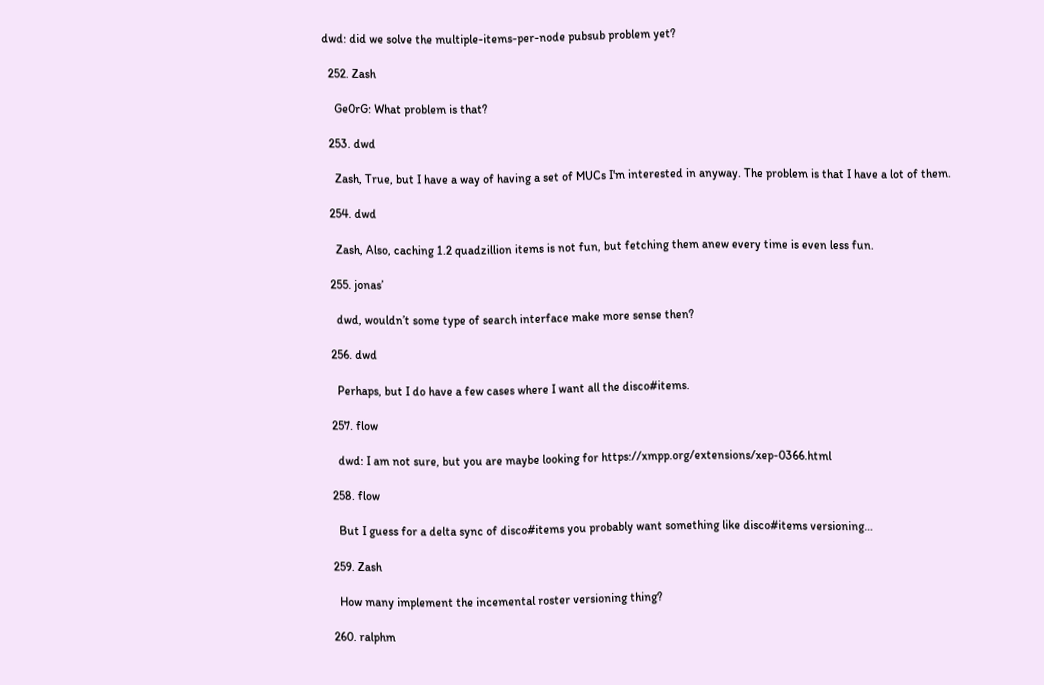dwd: did we solve the multiple-items-per-node pubsub problem yet?

  252. Zash

    Ge0rG: What problem is that?

  253. dwd

    Zash, True, but I have a way of having a set of MUCs I'm interested in anyway. The problem is that I have a lot of them.

  254. dwd

    Zash, Also, caching 1.2 quadzillion items is not fun, but fetching them anew every time is even less fun.

  255. jonas’

    dwd, wouldn’t some type of search interface make more sense then?

  256. dwd

    Perhaps, but I do have a few cases where I want all the disco#items.

  257. flow

    dwd: I am not sure, but you are maybe looking for https://xmpp.org/extensions/xep-0366.html

  258. flow

    But I guess for a delta sync of disco#items you probably want something like disco#items versioning…

  259. Zash

    How many implement the incemental roster versioning thing?

  260. ralphm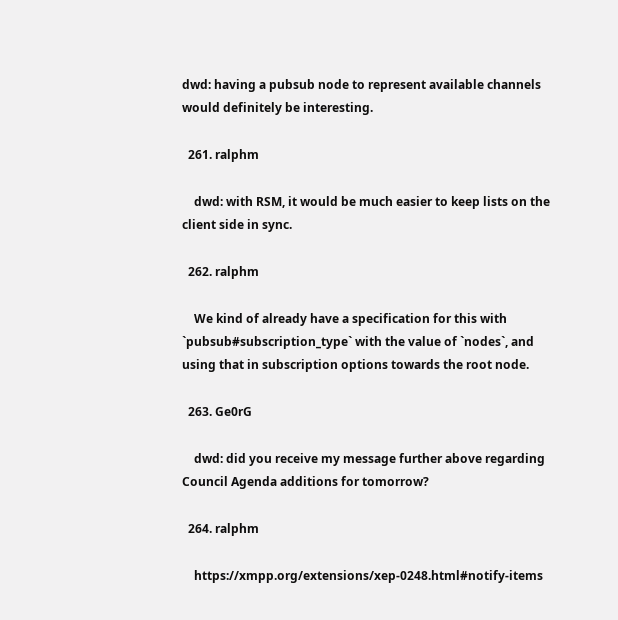dwd: having a pubsub node to represent available channels would definitely be interesting.

  261. ralphm

    dwd: with RSM, it would be much easier to keep lists on the client side in sync.

  262. ralphm

    We kind of already have a specification for this with `pubsub#subscription_type` with the value of `nodes`, and using that in subscription options towards the root node.

  263. Ge0rG

    dwd: did you receive my message further above regarding Council Agenda additions for tomorrow?

  264. ralphm

    https://xmpp.org/extensions/xep-0248.html#notify-items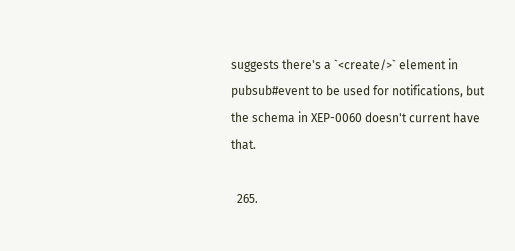suggests there's a `<create/>` element in pubsub#event to be used for notifications, but the schema in XEP-0060 doesn't current have that.

  265.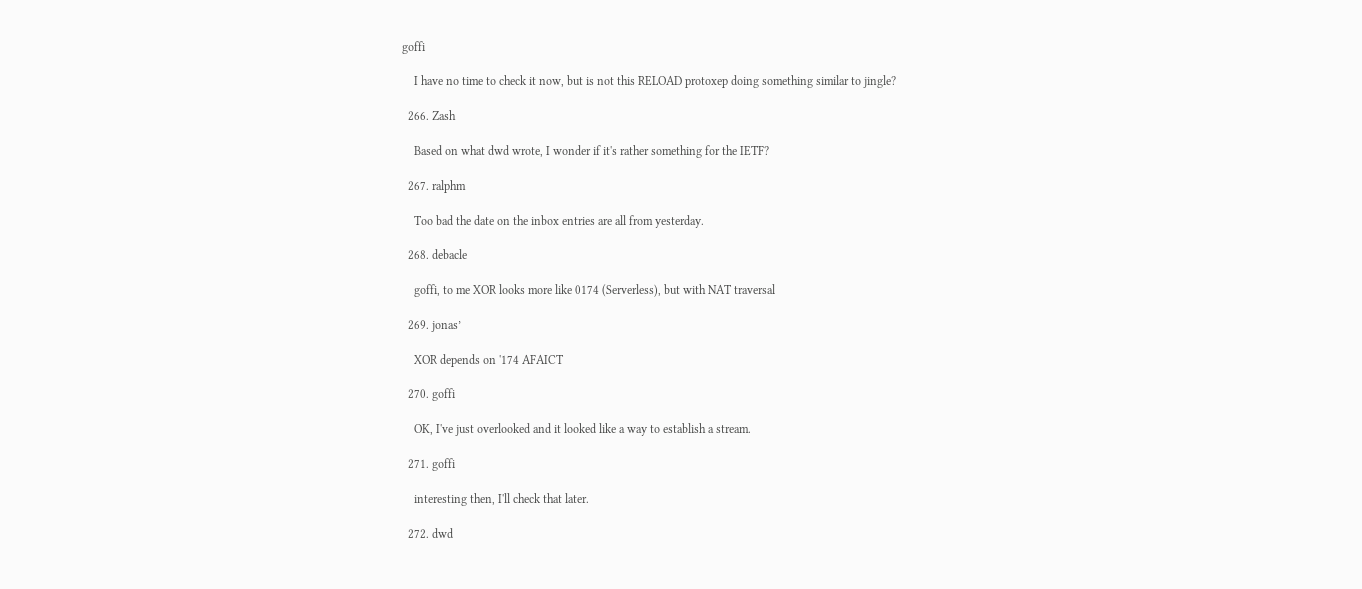goffi

    I have no time to check it now, but is not this RELOAD protoxep doing something similar to jingle?

  266. Zash

    Based on what dwd wrote, I wonder if it's rather something for the IETF?

  267. ralphm

    Too bad the date on the inbox entries are all from yesterday.

  268. debacle

    goffi, to me XOR looks more like 0174 (Serverless), but with NAT traversal

  269. jonas’

    XOR depends on '174 AFAICT

  270. goffi

    OK, I've just overlooked and it looked like a way to establish a stream.

  271. goffi

    interesting then, I'll check that later.

  272. dwd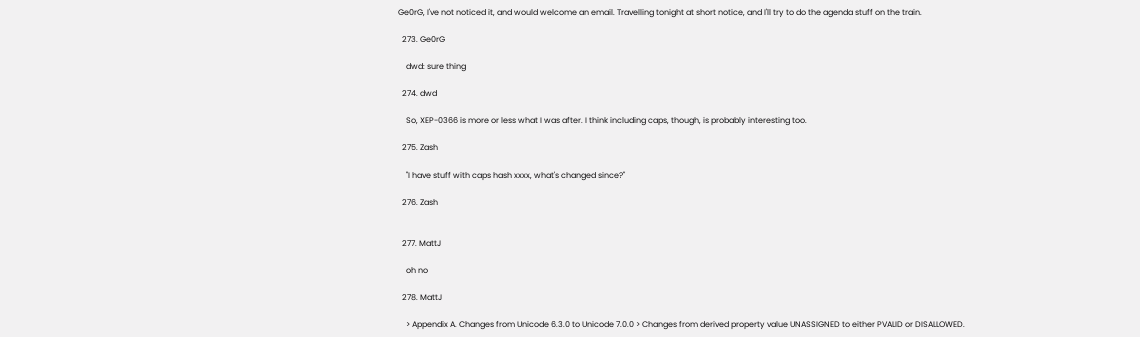Ge0rG, I've not noticed it, and would welcome an email. Travelling tonight at short notice, and I'll try to do the agenda stuff on the train.

  273. Ge0rG

    dwd: sure thing

  274. dwd

    So, XEP-0366 is more or less what I was after. I think including caps, though, is probably interesting too.

  275. Zash

    "I have stuff with caps hash xxxx, what's changed since?"

  276. Zash


  277. MattJ

    oh no

  278. MattJ

    > Appendix A. Changes from Unicode 6.3.0 to Unicode 7.0.0 > Changes from derived property value UNASSIGNED to either PVALID or DISALLOWED.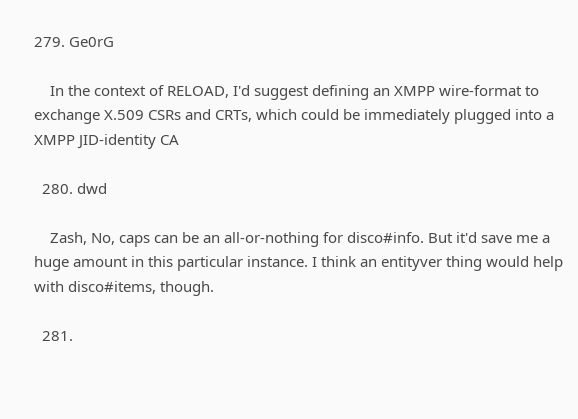279. Ge0rG

    In the context of RELOAD, I'd suggest defining an XMPP wire-format to exchange X.509 CSRs and CRTs, which could be immediately plugged into a XMPP JID-identity CA

  280. dwd

    Zash, No, caps can be an all-or-nothing for disco#info. But it'd save me a huge amount in this particular instance. I think an entityver thing would help with disco#items, though.

  281.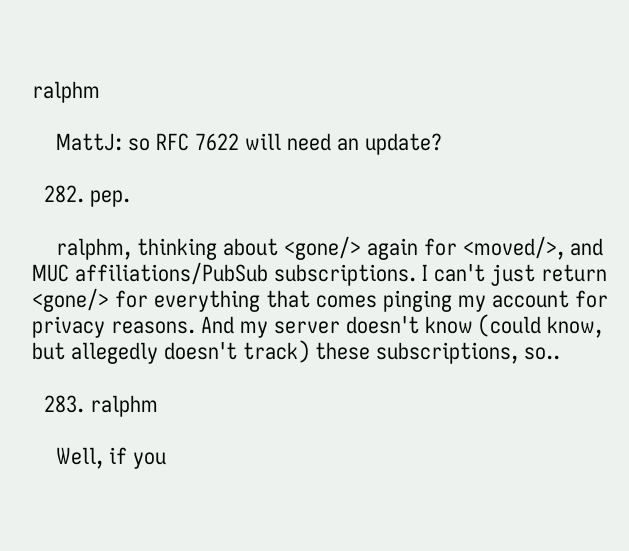ralphm

    MattJ: so RFC 7622 will need an update?

  282. pep.

    ralphm, thinking about <gone/> again for <moved/>, and MUC affiliations/PubSub subscriptions. I can't just return <gone/> for everything that comes pinging my account for privacy reasons. And my server doesn't know (could know, but allegedly doesn't track) these subscriptions, so..

  283. ralphm

    Well, if you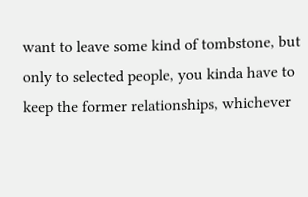want to leave some kind of tombstone, but only to selected people, you kinda have to keep the former relationships, whichever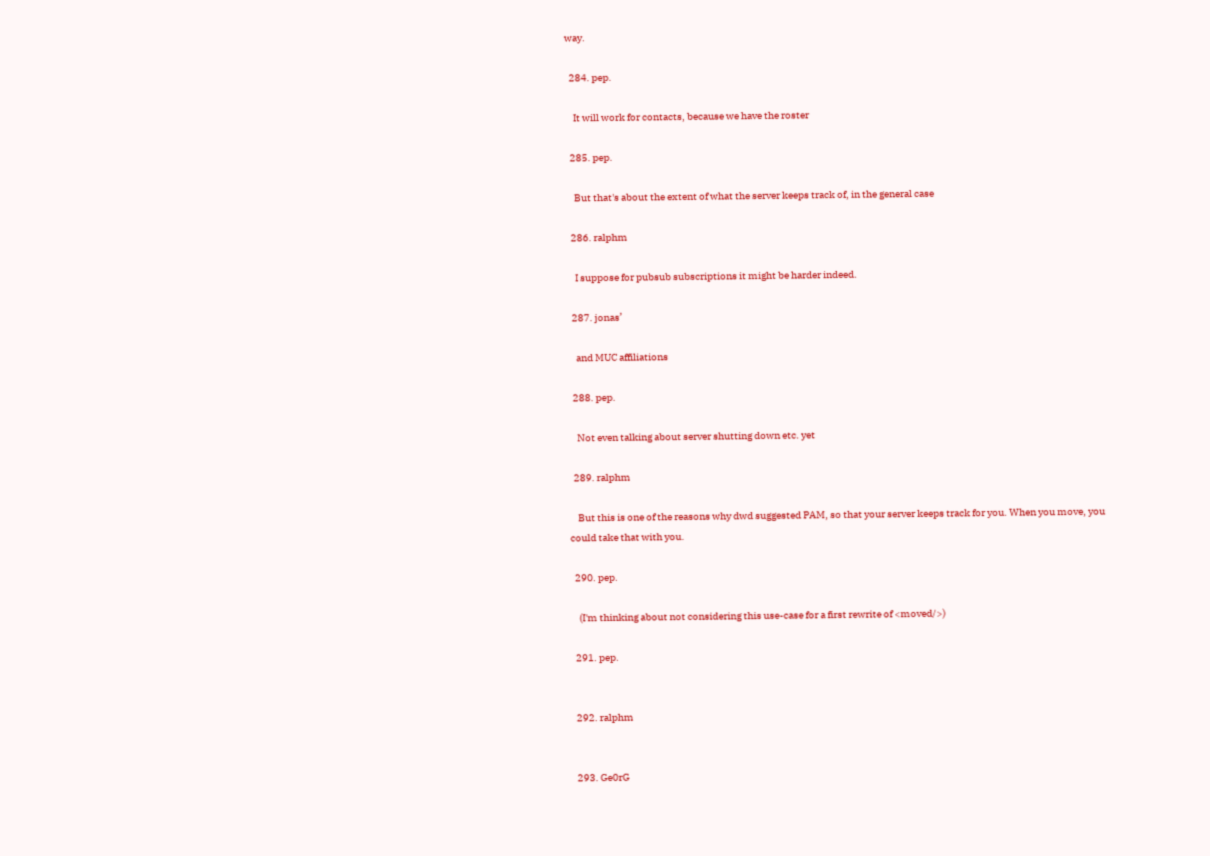way.

  284. pep.

    It will work for contacts, because we have the roster

  285. pep.

    But that's about the extent of what the server keeps track of, in the general case

  286. ralphm

    I suppose for pubsub subscriptions it might be harder indeed.

  287. jonas’

    and MUC affiliations

  288. pep.

    Not even talking about server shutting down etc. yet

  289. ralphm

    But this is one of the reasons why dwd suggested PAM, so that your server keeps track for you. When you move, you could take that with you.

  290. pep.

    (I'm thinking about not considering this use-case for a first rewrite of <moved/>)

  291. pep.


  292. ralphm


  293. Ge0rG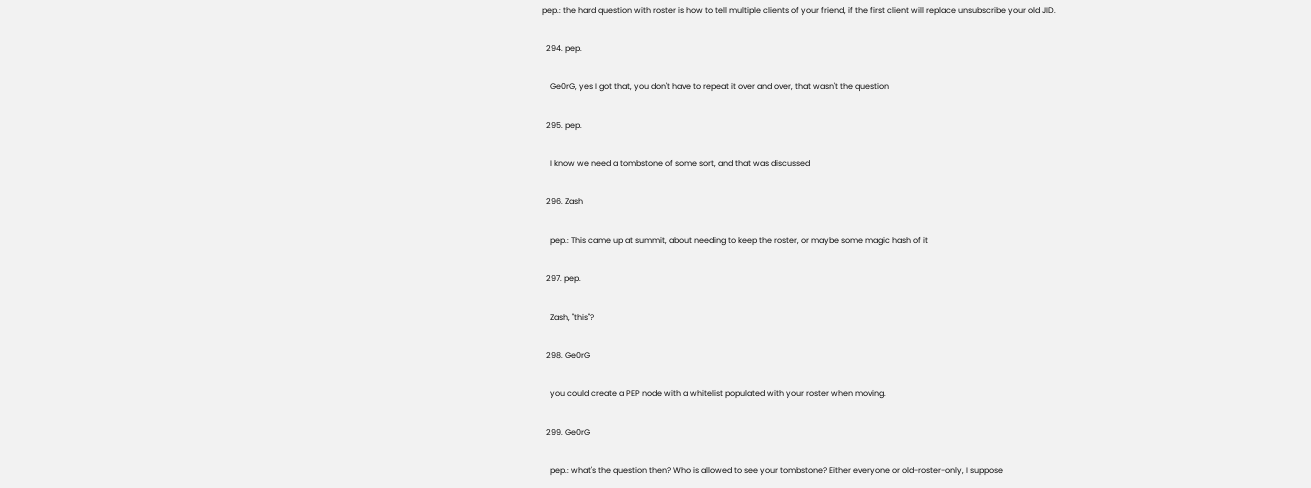pep.: the hard question with roster is how to tell multiple clients of your friend, if the first client will replace unsubscribe your old JID.

  294. pep.

    Ge0rG, yes I got that, you don't have to repeat it over and over, that wasn't the question

  295. pep.

    I know we need a tombstone of some sort, and that was discussed

  296. Zash

    pep.: This came up at summit, about needing to keep the roster, or maybe some magic hash of it

  297. pep.

    Zash, "this"?

  298. Ge0rG

    you could create a PEP node with a whitelist populated with your roster when moving.

  299. Ge0rG

    pep.: what's the question then? Who is allowed to see your tombstone? Either everyone or old-roster-only, I suppose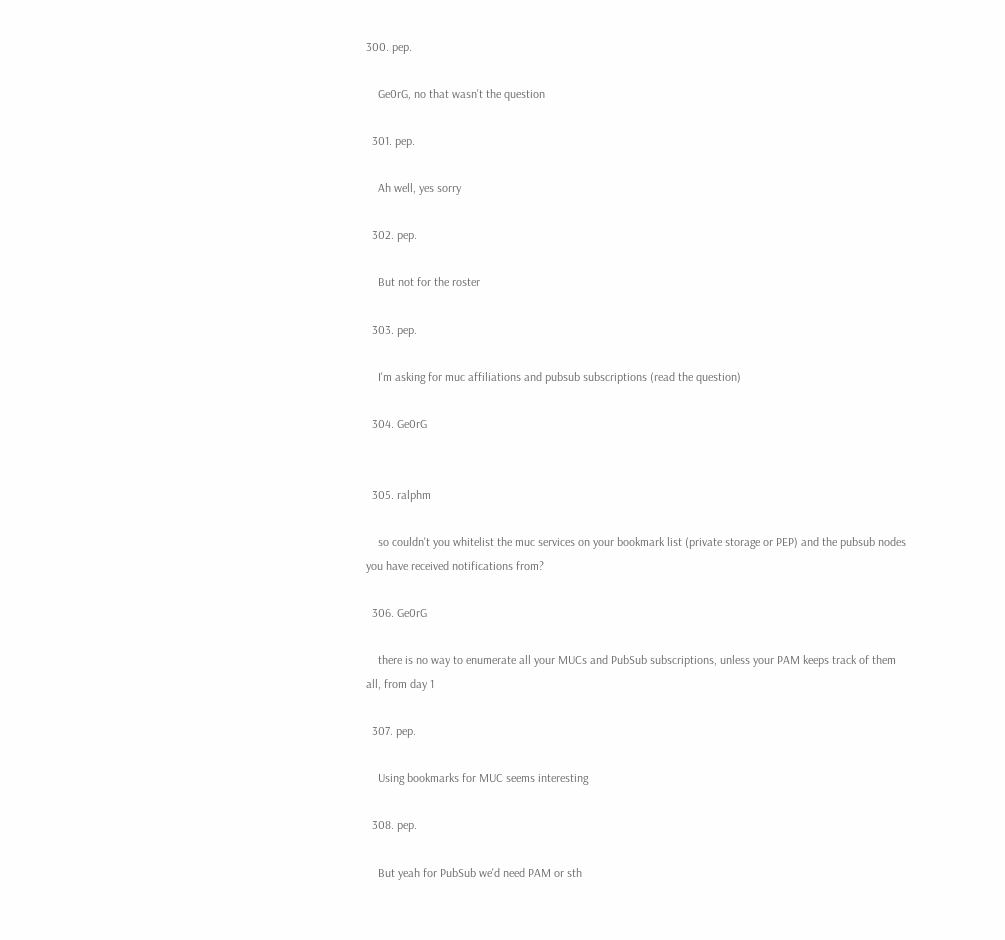300. pep.

    Ge0rG, no that wasn't the question

  301. pep.

    Ah well, yes sorry

  302. pep.

    But not for the roster

  303. pep.

    I'm asking for muc affiliations and pubsub subscriptions (read the question)

  304. Ge0rG


  305. ralphm

    so couldn't you whitelist the muc services on your bookmark list (private storage or PEP) and the pubsub nodes you have received notifications from?

  306. Ge0rG

    there is no way to enumerate all your MUCs and PubSub subscriptions, unless your PAM keeps track of them all, from day 1

  307. pep.

    Using bookmarks for MUC seems interesting

  308. pep.

    But yeah for PubSub we'd need PAM or sth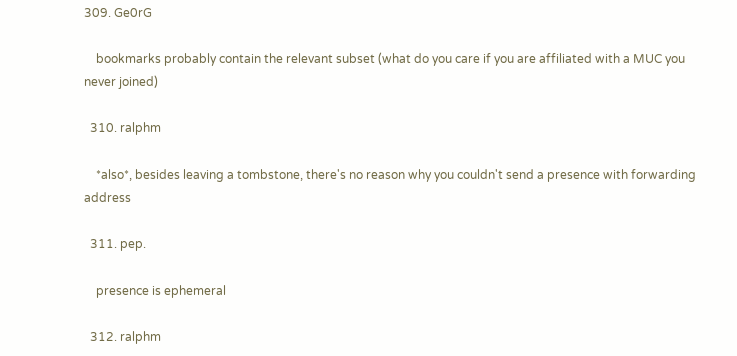309. Ge0rG

    bookmarks probably contain the relevant subset (what do you care if you are affiliated with a MUC you never joined)

  310. ralphm

    *also*, besides leaving a tombstone, there's no reason why you couldn't send a presence with forwarding address

  311. pep.

    presence is ephemeral

  312. ralphm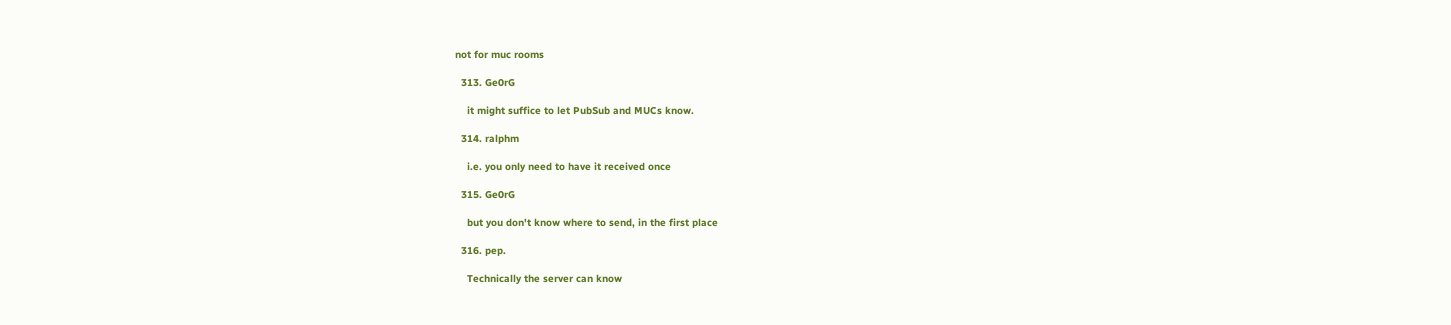not for muc rooms

  313. Ge0rG

    it might suffice to let PubSub and MUCs know.

  314. ralphm

    i.e. you only need to have it received once

  315. Ge0rG

    but you don't know where to send, in the first place

  316. pep.

    Technically the server can know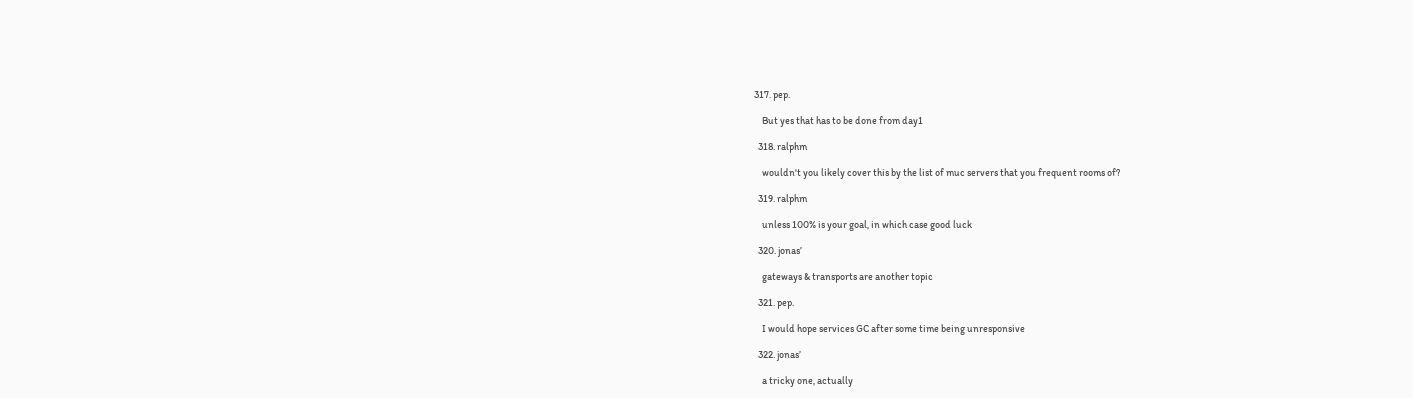317. pep.

    But yes that has to be done from day1

  318. ralphm

    wouldn't you likely cover this by the list of muc servers that you frequent rooms of?

  319. ralphm

    unless 100% is your goal, in which case good luck

  320. jonas’

    gateways & transports are another topic

  321. pep.

    I would hope services GC after some time being unresponsive

  322. jonas’

    a tricky one, actually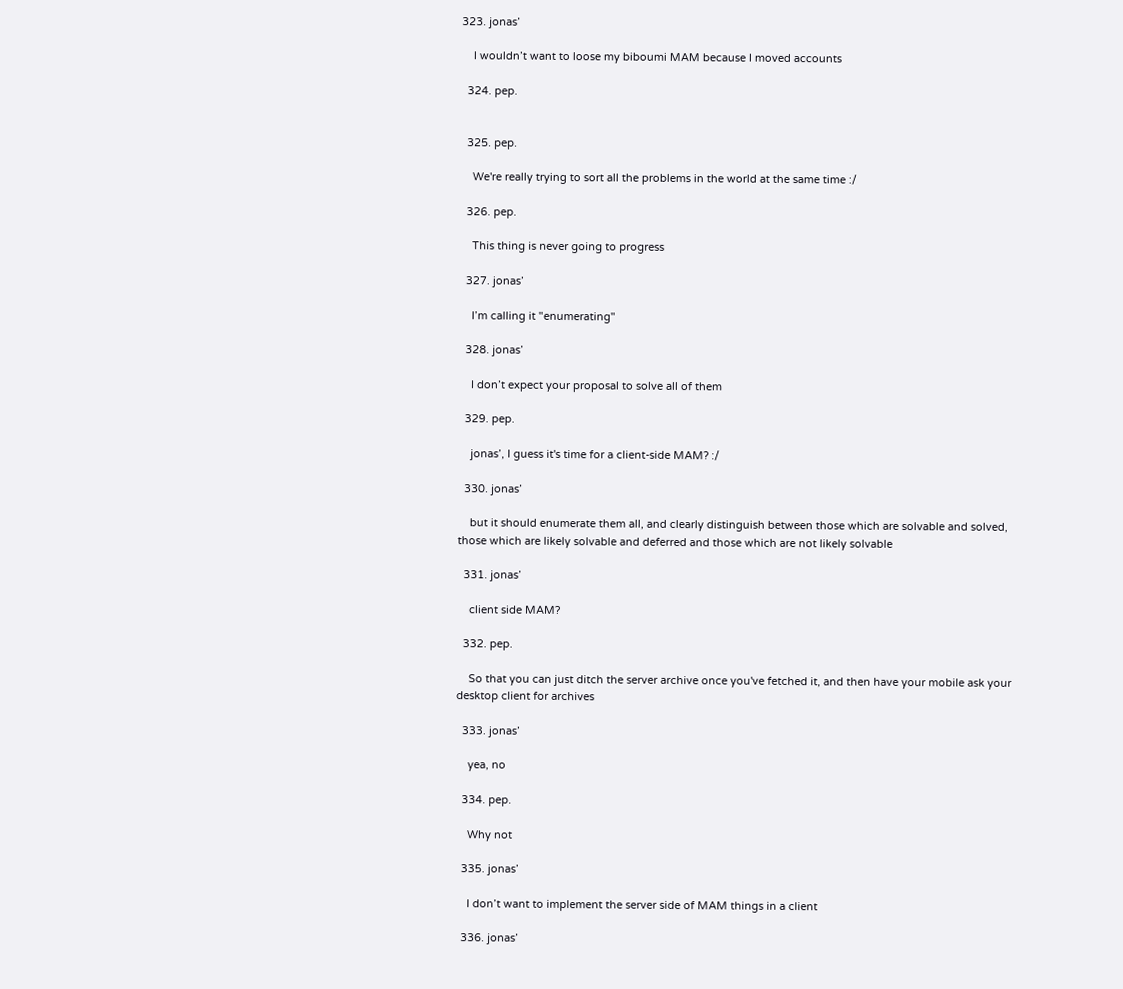323. jonas’

    I wouldn’t want to loose my biboumi MAM because I moved accounts

  324. pep.


  325. pep.

    We're really trying to sort all the problems in the world at the same time :/

  326. pep.

    This thing is never going to progress

  327. jonas’

    I’m calling it "enumerating"

  328. jonas’

    I don’t expect your proposal to solve all of them

  329. pep.

    jonas’, I guess it's time for a client-side MAM? :/

  330. jonas’

    but it should enumerate them all, and clearly distinguish between those which are solvable and solved, those which are likely solvable and deferred and those which are not likely solvable

  331. jonas’

    client side MAM?

  332. pep.

    So that you can just ditch the server archive once you've fetched it, and then have your mobile ask your desktop client for archives

  333. jonas’

    yea, no

  334. pep.

    Why not

  335. jonas’

    I don’t want to implement the server side of MAM things in a client

  336. jonas’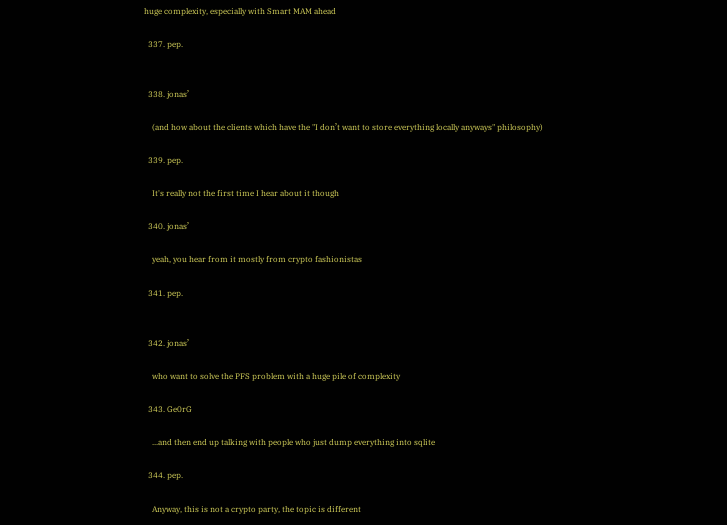huge complexity, especially with Smart MAM ahead

  337. pep.


  338. jonas’

    (and how about the clients which have the "I don’t want to store everything locally anyways" philosophy)

  339. pep.

    It's really not the first time I hear about it though

  340. jonas’

    yeah, you hear from it mostly from crypto fashionistas

  341. pep.


  342. jonas’

    who want to solve the PFS problem with a huge pile of complexity

  343. Ge0rG

    ...and then end up talking with people who just dump everything into sqlite

  344. pep.

    Anyway, this is not a crypto party, the topic is different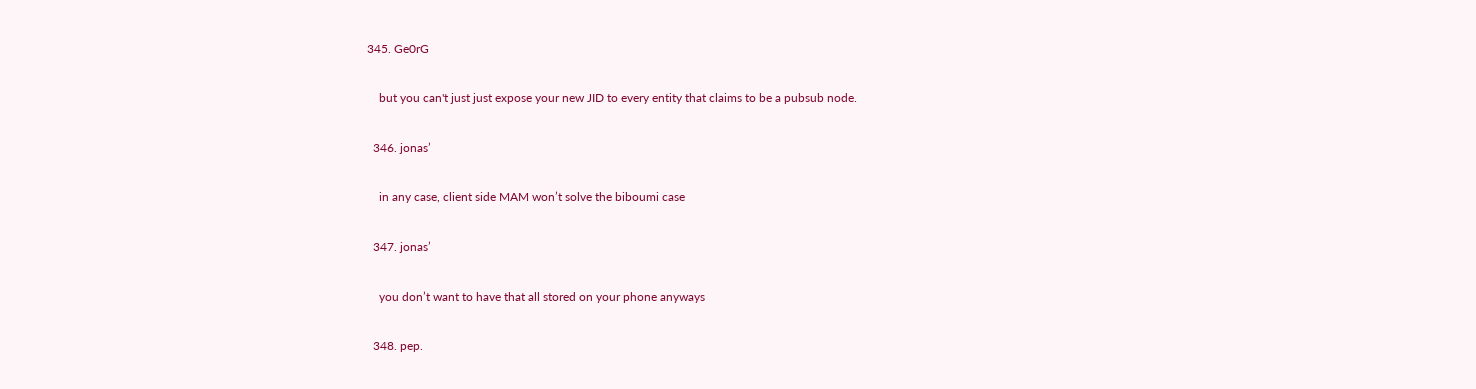345. Ge0rG

    but you can't just just expose your new JID to every entity that claims to be a pubsub node.

  346. jonas’

    in any case, client side MAM won’t solve the biboumi case

  347. jonas’

    you don’t want to have that all stored on your phone anyways

  348. pep.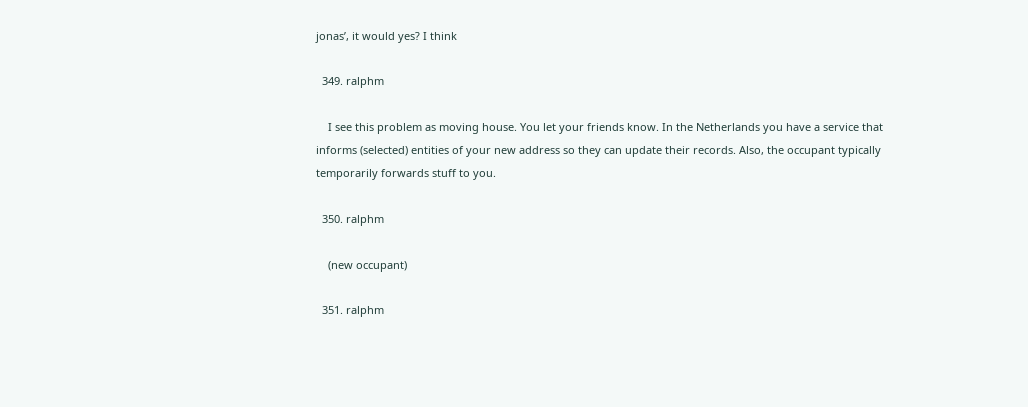jonas’, it would yes? I think

  349. ralphm

    I see this problem as moving house. You let your friends know. In the Netherlands you have a service that informs (selected) entities of your new address so they can update their records. Also, the occupant typically temporarily forwards stuff to you.

  350. ralphm

    (new occupant)

  351. ralphm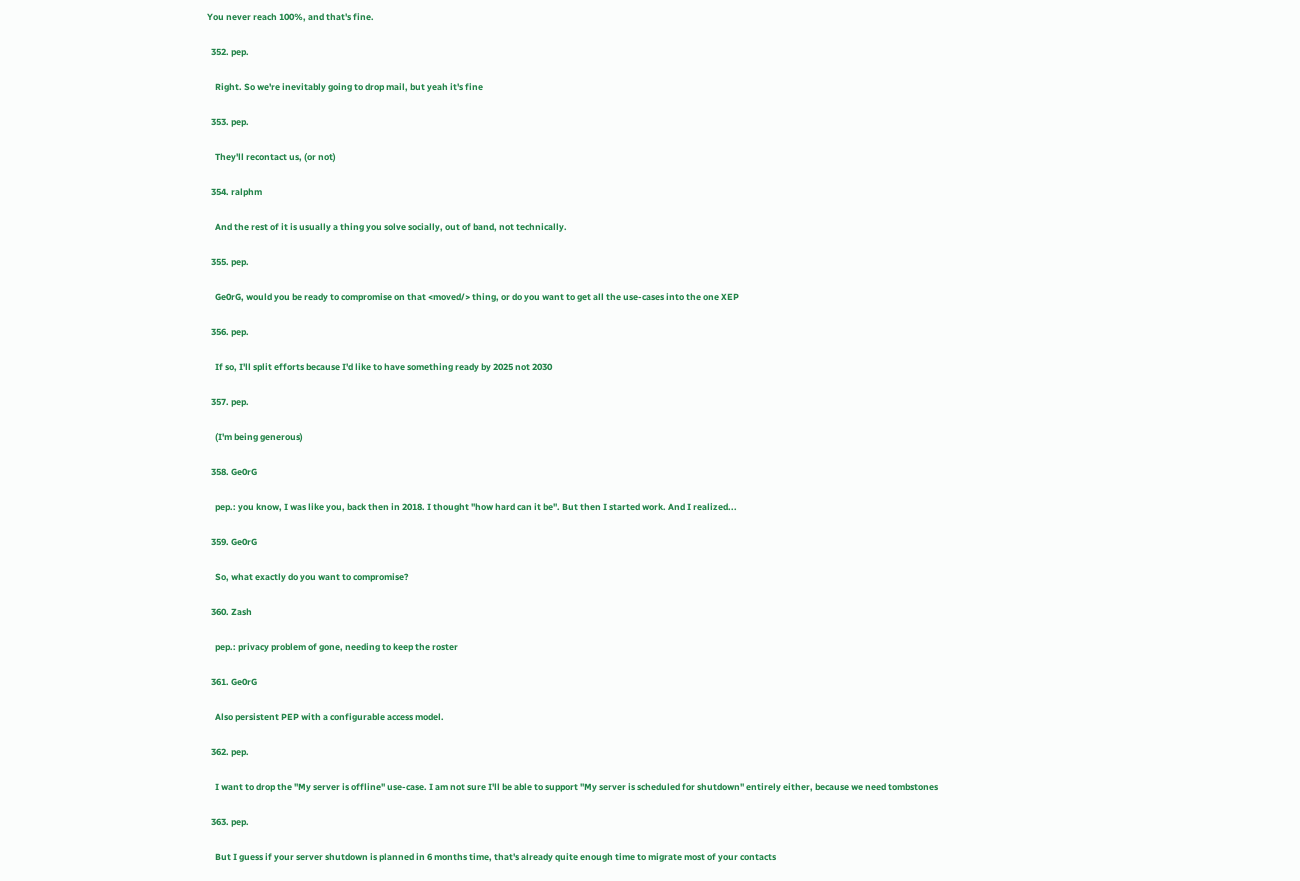You never reach 100%, and that's fine.

  352. pep.

    Right. So we're inevitably going to drop mail, but yeah it's fine

  353. pep.

    They'll recontact us, (or not)

  354. ralphm

    And the rest of it is usually a thing you solve socially, out of band, not technically.

  355. pep.

    Ge0rG, would you be ready to compromise on that <moved/> thing, or do you want to get all the use-cases into the one XEP

  356. pep.

    If so, I'll split efforts because I'd like to have something ready by 2025 not 2030

  357. pep.

    (I'm being generous)

  358. Ge0rG

    pep.: you know, I was like you, back then in 2018. I thought "how hard can it be". But then I started work. And I realized...

  359. Ge0rG

    So, what exactly do you want to compromise?

  360. Zash

    pep.: privacy problem of gone, needing to keep the roster

  361. Ge0rG

    Also persistent PEP with a configurable access model.

  362. pep.

    I want to drop the "My server is offline" use-case. I am not sure I'll be able to support "My server is scheduled for shutdown" entirely either, because we need tombstones

  363. pep.

    But I guess if your server shutdown is planned in 6 months time, that's already quite enough time to migrate most of your contacts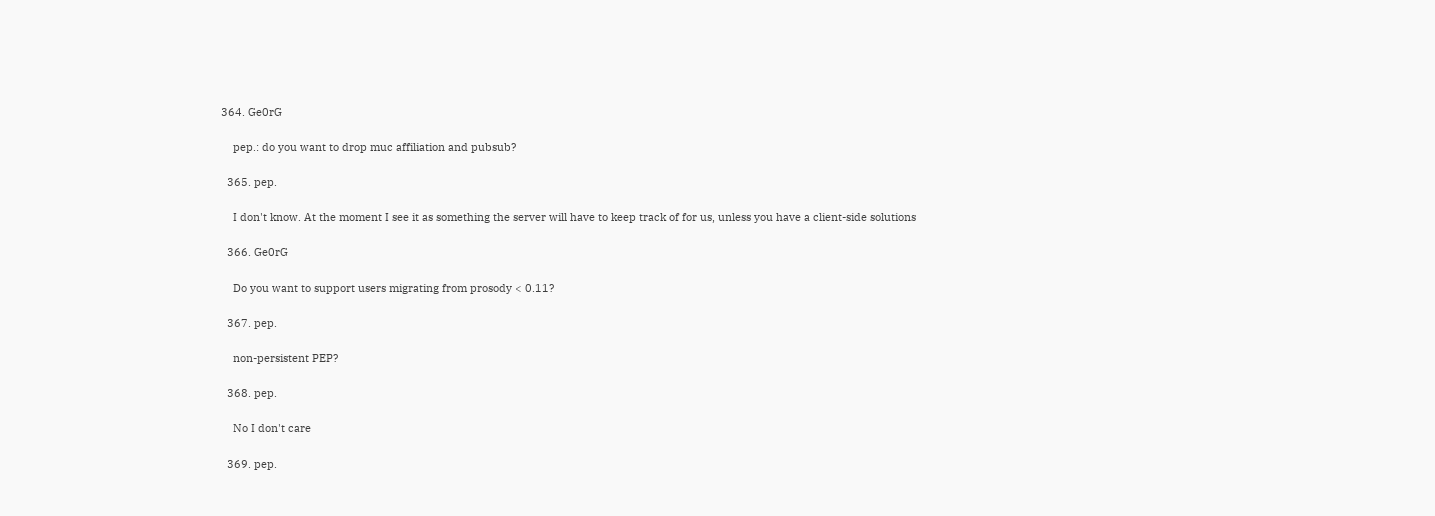364. Ge0rG

    pep.: do you want to drop muc affiliation and pubsub?

  365. pep.

    I don't know. At the moment I see it as something the server will have to keep track of for us, unless you have a client-side solutions

  366. Ge0rG

    Do you want to support users migrating from prosody < 0.11?

  367. pep.

    non-persistent PEP?

  368. pep.

    No I don't care

  369. pep.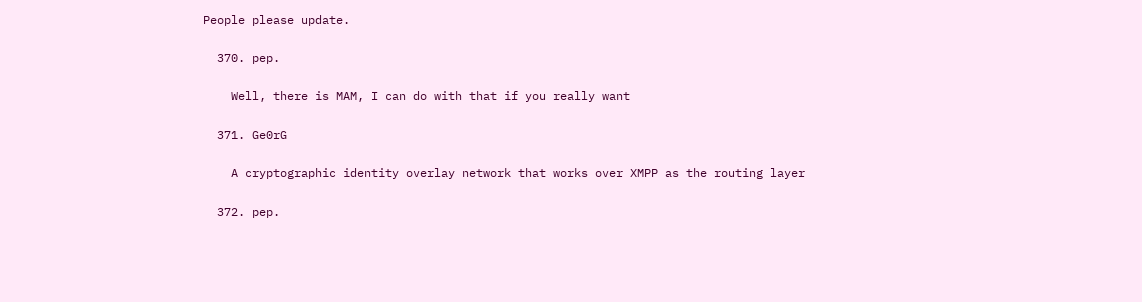People please update.

  370. pep.

    Well, there is MAM, I can do with that if you really want

  371. Ge0rG

    A cryptographic identity overlay network that works over XMPP as the routing layer

  372. pep.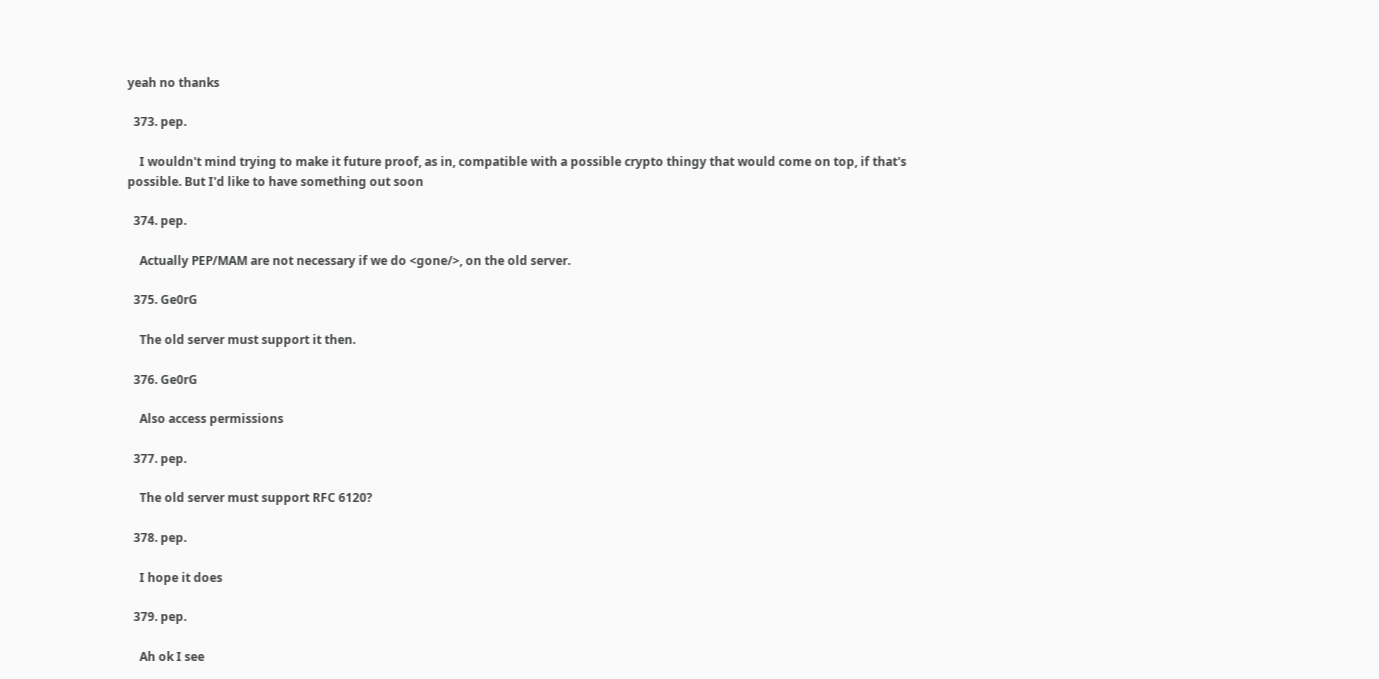yeah no thanks

  373. pep.

    I wouldn't mind trying to make it future proof, as in, compatible with a possible crypto thingy that would come on top, if that's possible. But I'd like to have something out soon

  374. pep.

    Actually PEP/MAM are not necessary if we do <gone/>, on the old server.

  375. Ge0rG

    The old server must support it then.

  376. Ge0rG

    Also access permissions

  377. pep.

    The old server must support RFC 6120?

  378. pep.

    I hope it does

  379. pep.

    Ah ok I see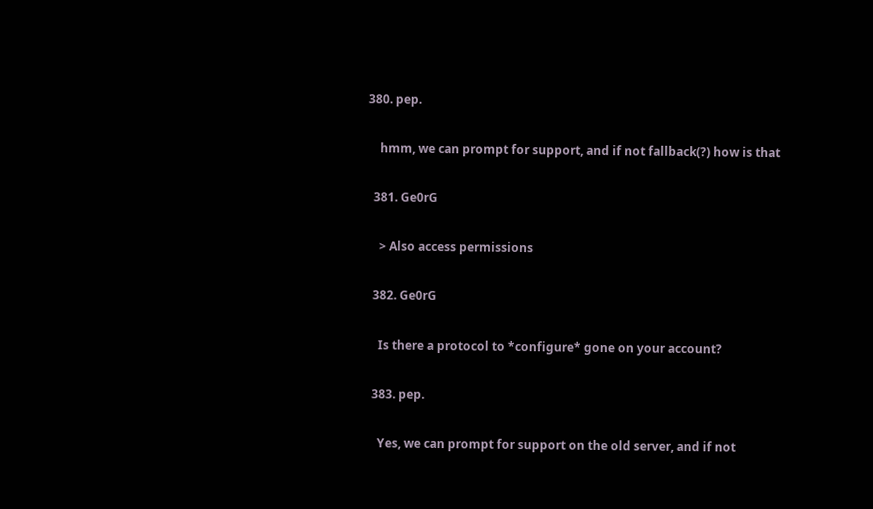380. pep.

    hmm, we can prompt for support, and if not fallback(?) how is that

  381. Ge0rG

    > Also access permissions

  382. Ge0rG

    Is there a protocol to *configure* gone on your account?

  383. pep.

    Yes, we can prompt for support on the old server, and if not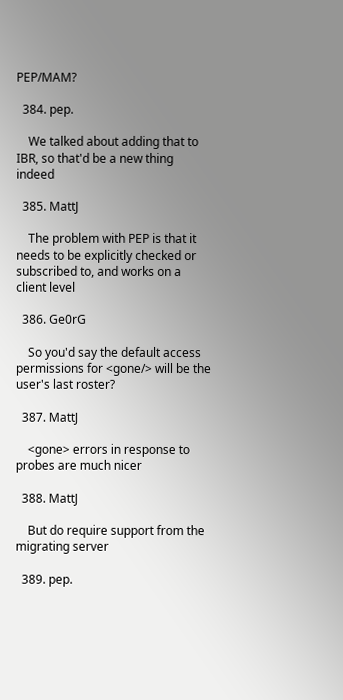PEP/MAM?

  384. pep.

    We talked about adding that to IBR, so that'd be a new thing indeed

  385. MattJ

    The problem with PEP is that it needs to be explicitly checked or subscribed to, and works on a client level

  386. Ge0rG

    So you'd say the default access permissions for <gone/> will be the user's last roster?

  387. MattJ

    <gone> errors in response to probes are much nicer

  388. MattJ

    But do require support from the migrating server

  389. pep.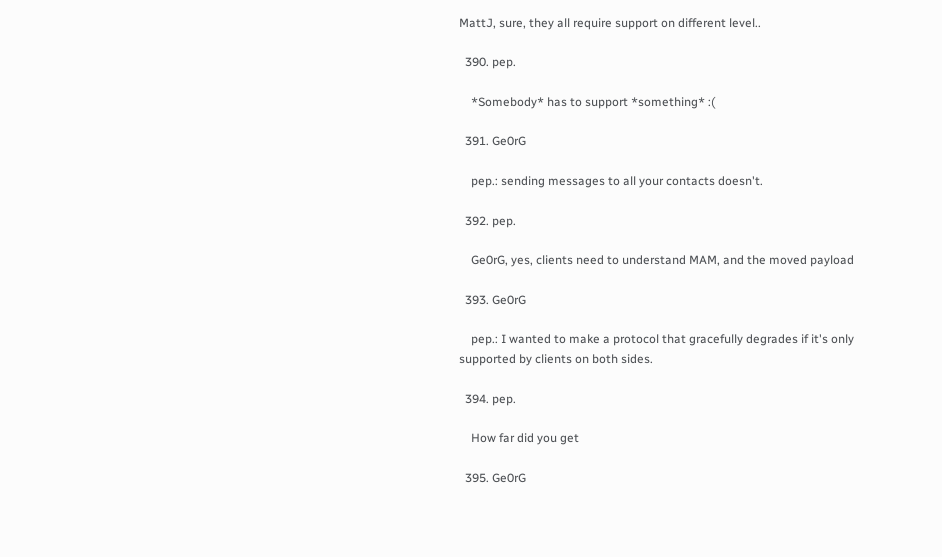MattJ, sure, they all require support on different level..

  390. pep.

    *Somebody* has to support *something* :(

  391. Ge0rG

    pep.: sending messages to all your contacts doesn't.

  392. pep.

    Ge0rG, yes, clients need to understand MAM, and the moved payload

  393. Ge0rG

    pep.: I wanted to make a protocol that gracefully degrades if it's only supported by clients on both sides.

  394. pep.

    How far did you get

  395. Ge0rG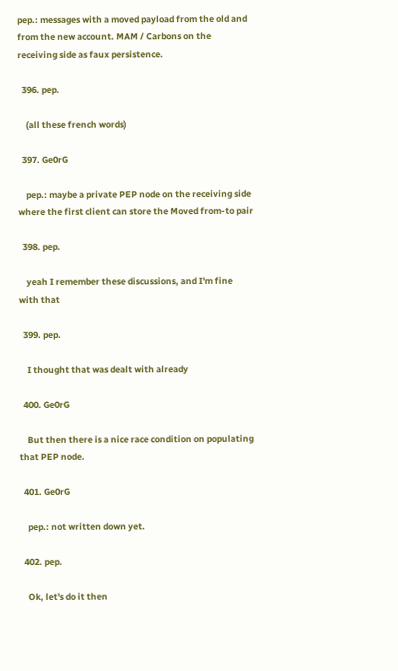pep.: messages with a moved payload from the old and from the new account. MAM / Carbons on the receiving side as faux persistence.

  396. pep.

    (all these french words)

  397. Ge0rG

    pep.: maybe a private PEP node on the receiving side where the first client can store the Moved from-to pair

  398. pep.

    yeah I remember these discussions, and I'm fine with that

  399. pep.

    I thought that was dealt with already

  400. Ge0rG

    But then there is a nice race condition on populating that PEP node.

  401. Ge0rG

    pep.: not written down yet.

  402. pep.

    Ok, let's do it then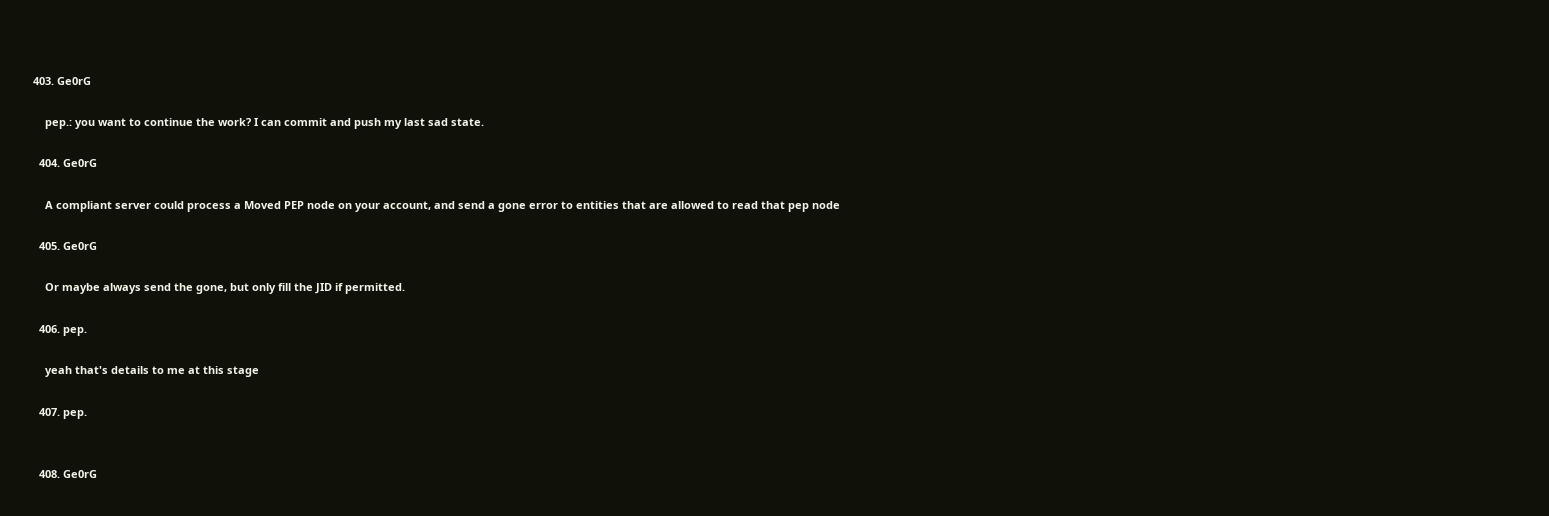403. Ge0rG

    pep.: you want to continue the work? I can commit and push my last sad state.

  404. Ge0rG

    A compliant server could process a Moved PEP node on your account, and send a gone error to entities that are allowed to read that pep node

  405. Ge0rG

    Or maybe always send the gone, but only fill the JID if permitted.

  406. pep.

    yeah that's details to me at this stage

  407. pep.


  408. Ge0rG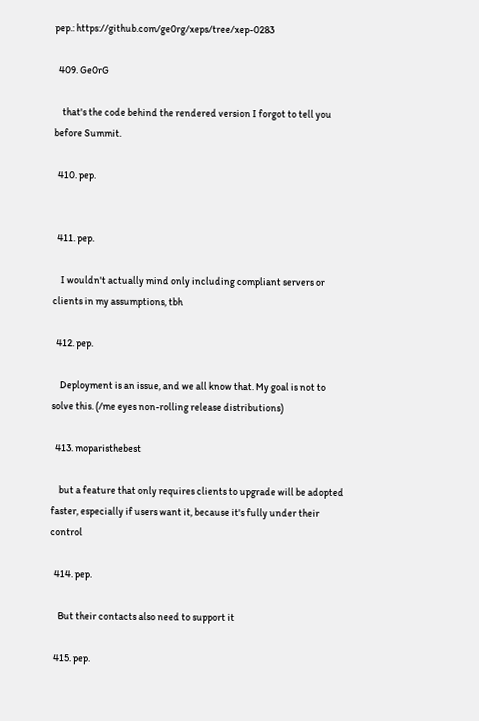pep.: https://github.com/ge0rg/xeps/tree/xep-0283

  409. Ge0rG

    that's the code behind the rendered version I forgot to tell you before Summit.

  410. pep.


  411. pep.

    I wouldn't actually mind only including compliant servers or clients in my assumptions, tbh

  412. pep.

    Deployment is an issue, and we all know that. My goal is not to solve this. (/me eyes non-rolling release distributions)

  413. moparisthebest

    but a feature that only requires clients to upgrade will be adopted faster, especially if users want it, because it's fully under their control

  414. pep.

    But their contacts also need to support it

  415. pep.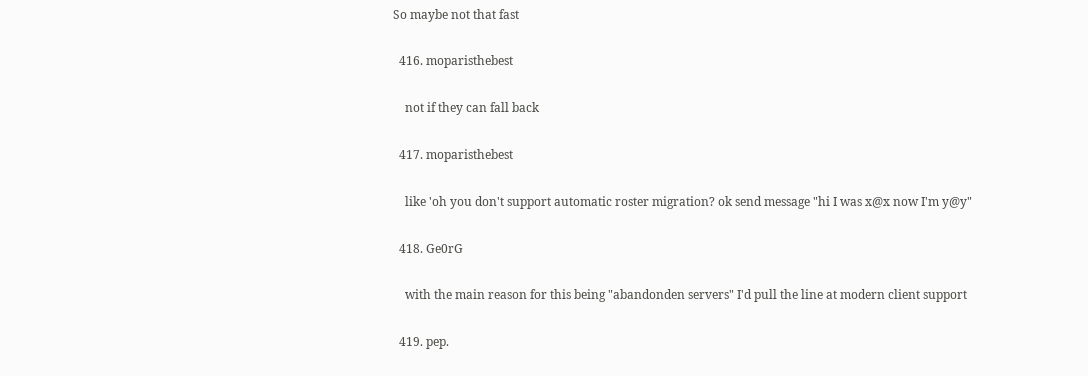So maybe not that fast

  416. moparisthebest

    not if they can fall back

  417. moparisthebest

    like 'oh you don't support automatic roster migration? ok send message "hi I was x@x now I'm y@y"

  418. Ge0rG

    with the main reason for this being "abandonden servers" I'd pull the line at modern client support

  419. pep.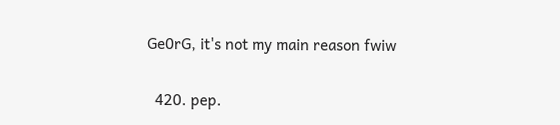Ge0rG, it's not my main reason fwiw

  420. pep.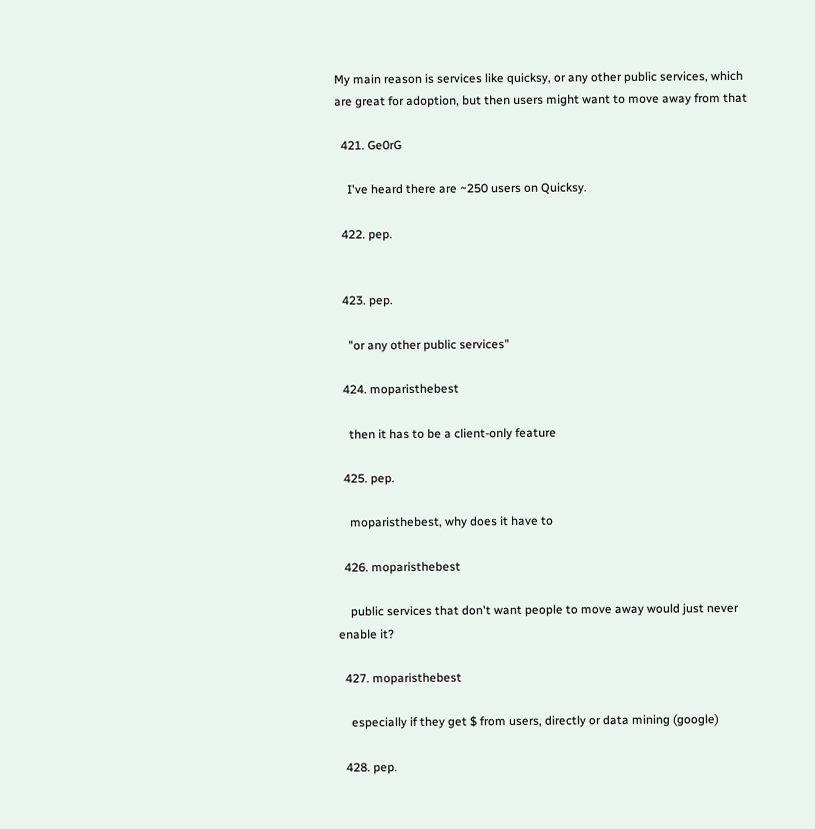My main reason is services like quicksy, or any other public services, which are great for adoption, but then users might want to move away from that

  421. Ge0rG

    I've heard there are ~250 users on Quicksy.

  422. pep.


  423. pep.

    "or any other public services"

  424. moparisthebest

    then it has to be a client-only feature

  425. pep.

    moparisthebest, why does it have to

  426. moparisthebest

    public services that don't want people to move away would just never enable it?

  427. moparisthebest

    especially if they get $ from users, directly or data mining (google)

  428. pep.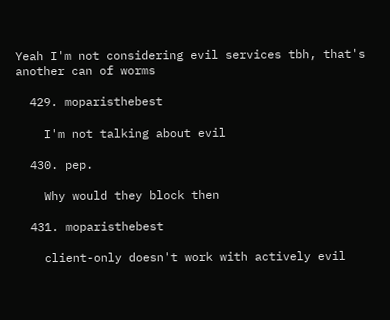Yeah I'm not considering evil services tbh, that's another can of worms

  429. moparisthebest

    I'm not talking about evil

  430. pep.

    Why would they block then

  431. moparisthebest

    client-only doesn't work with actively evil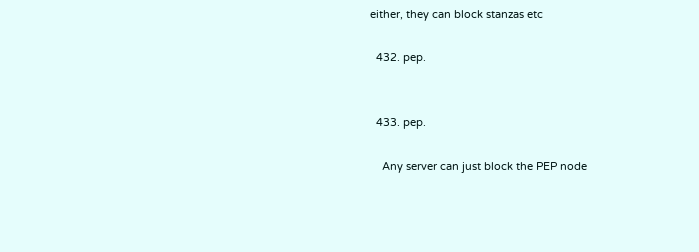either, they can block stanzas etc

  432. pep.


  433. pep.

    Any server can just block the PEP node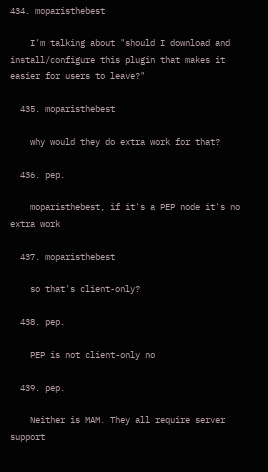434. moparisthebest

    I'm talking about "should I download and install/configure this plugin that makes it easier for users to leave?"

  435. moparisthebest

    why would they do extra work for that?

  436. pep.

    moparisthebest, if it's a PEP node it's no extra work

  437. moparisthebest

    so that's client-only?

  438. pep.

    PEP is not client-only no

  439. pep.

    Neither is MAM. They all require server support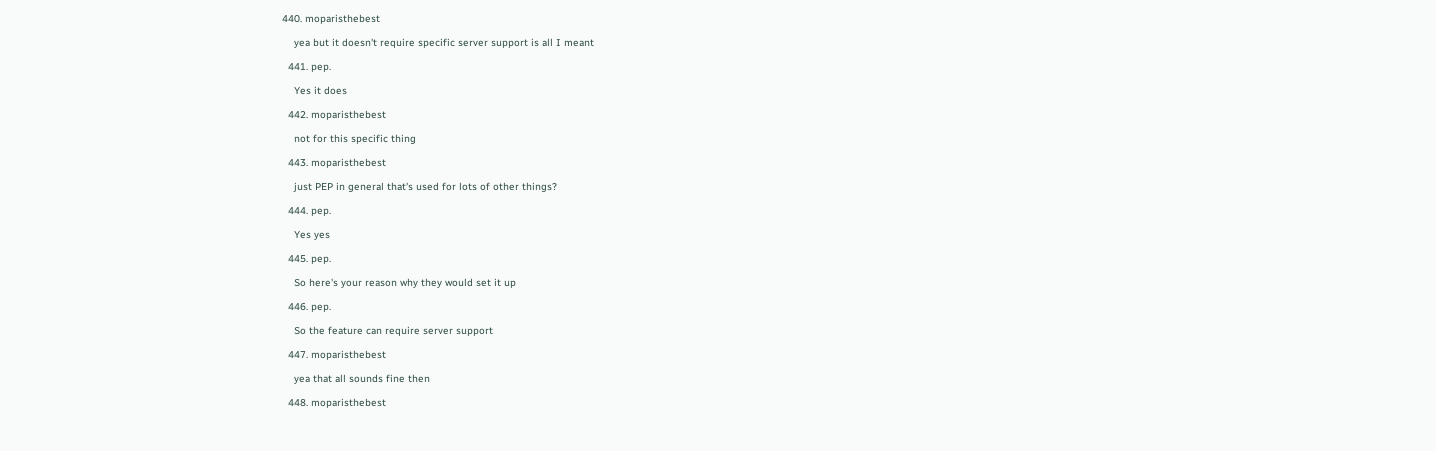440. moparisthebest

    yea but it doesn't require specific server support is all I meant

  441. pep.

    Yes it does

  442. moparisthebest

    not for this specific thing

  443. moparisthebest

    just PEP in general that's used for lots of other things?

  444. pep.

    Yes yes

  445. pep.

    So here's your reason why they would set it up

  446. pep.

    So the feature can require server support

  447. moparisthebest

    yea that all sounds fine then

  448. moparisthebest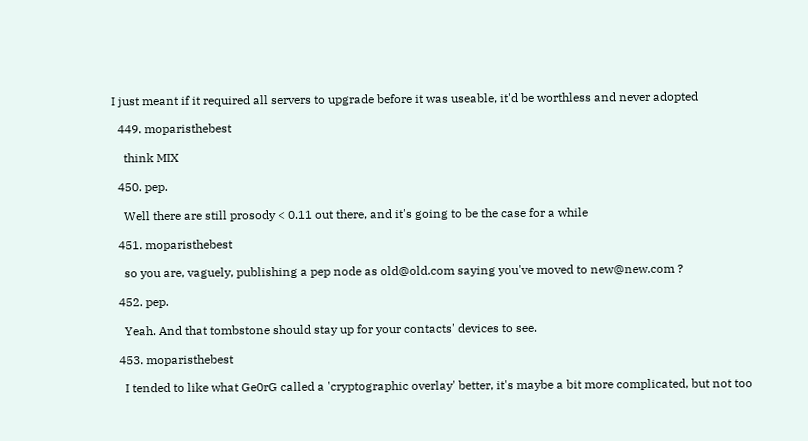I just meant if it required all servers to upgrade before it was useable, it'd be worthless and never adopted

  449. moparisthebest

    think MIX

  450. pep.

    Well there are still prosody < 0.11 out there, and it's going to be the case for a while

  451. moparisthebest

    so you are, vaguely, publishing a pep node as old@old.com saying you've moved to new@new.com ?

  452. pep.

    Yeah. And that tombstone should stay up for your contacts' devices to see.

  453. moparisthebest

    I tended to like what Ge0rG called a 'cryptographic overlay' better, it's maybe a bit more complicated, but not too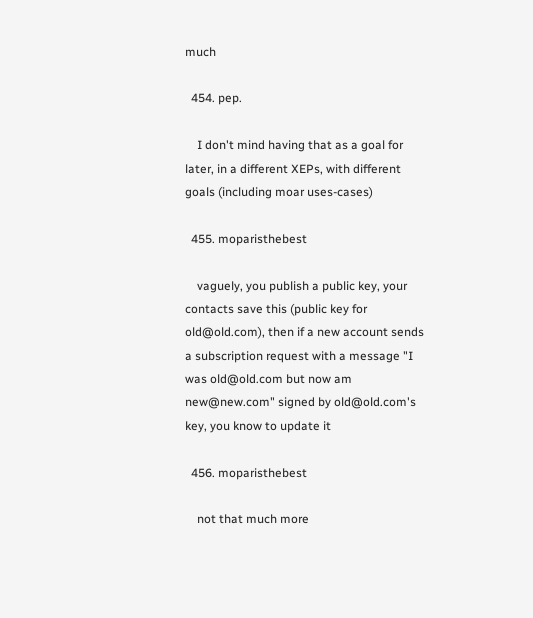much

  454. pep.

    I don't mind having that as a goal for later, in a different XEPs, with different goals (including moar uses-cases)

  455. moparisthebest

    vaguely, you publish a public key, your contacts save this (public key for old@old.com), then if a new account sends a subscription request with a message "I was old@old.com but now am new@new.com" signed by old@old.com's key, you know to update it

  456. moparisthebest

    not that much more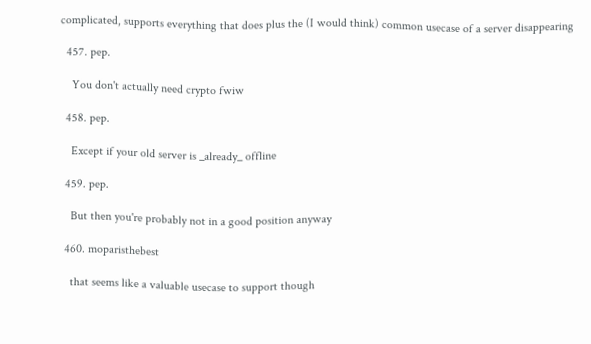complicated, supports everything that does plus the (I would think) common usecase of a server disappearing

  457. pep.

    You don't actually need crypto fwiw

  458. pep.

    Except if your old server is _already_ offline

  459. pep.

    But then you're probably not in a good position anyway

  460. moparisthebest

    that seems like a valuable usecase to support though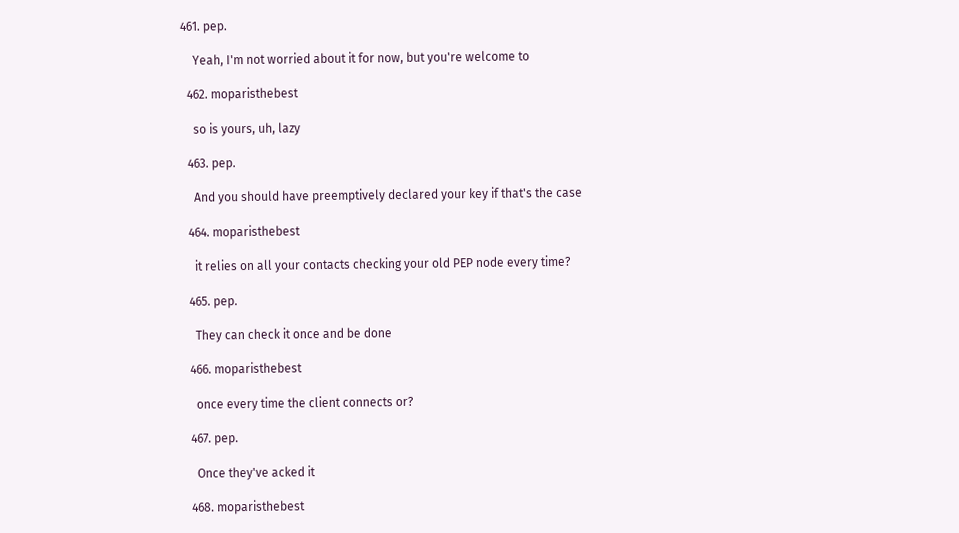461. pep.

    Yeah, I'm not worried about it for now, but you're welcome to

  462. moparisthebest

    so is yours, uh, lazy

  463. pep.

    And you should have preemptively declared your key if that's the case

  464. moparisthebest

    it relies on all your contacts checking your old PEP node every time?

  465. pep.

    They can check it once and be done

  466. moparisthebest

    once every time the client connects or?

  467. pep.

    Once they've acked it

  468. moparisthebest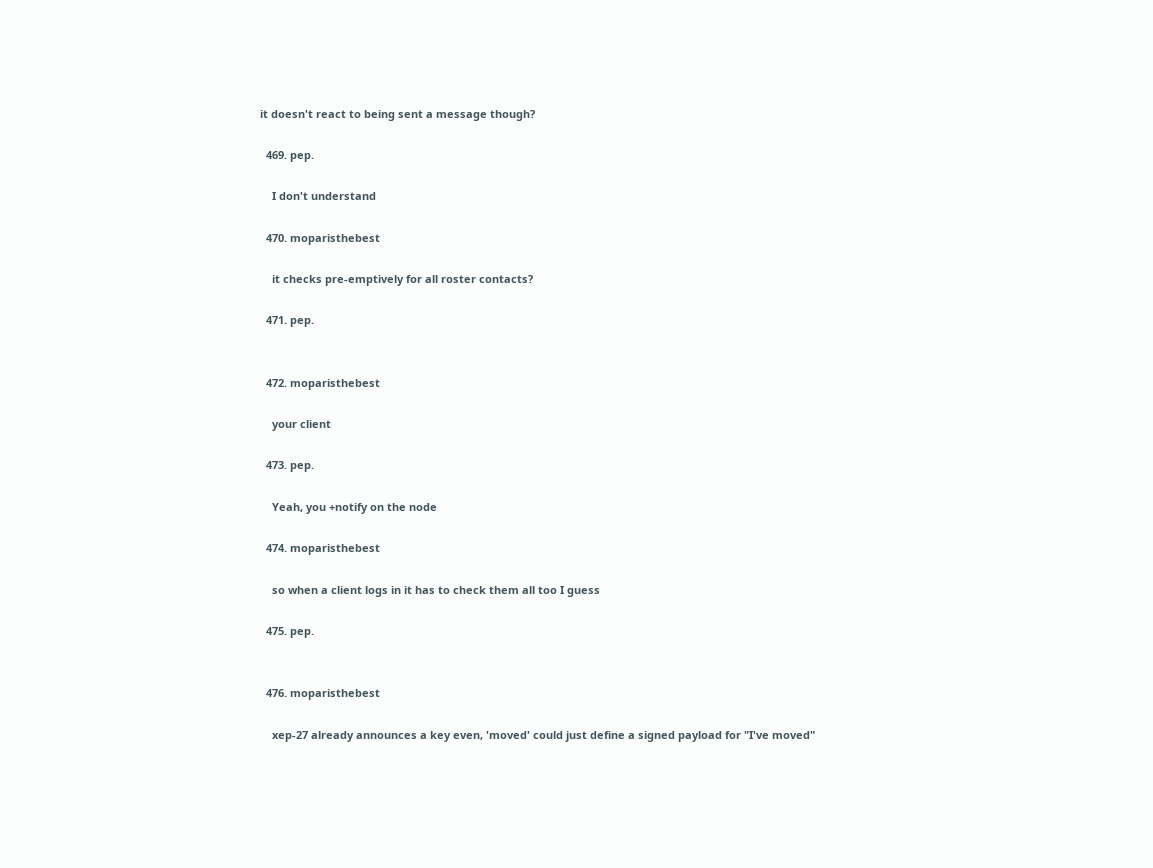it doesn't react to being sent a message though?

  469. pep.

    I don't understand

  470. moparisthebest

    it checks pre-emptively for all roster contacts?

  471. pep.


  472. moparisthebest

    your client

  473. pep.

    Yeah, you +notify on the node

  474. moparisthebest

    so when a client logs in it has to check them all too I guess

  475. pep.


  476. moparisthebest

    xep-27 already announces a key even, 'moved' could just define a signed payload for "I've moved"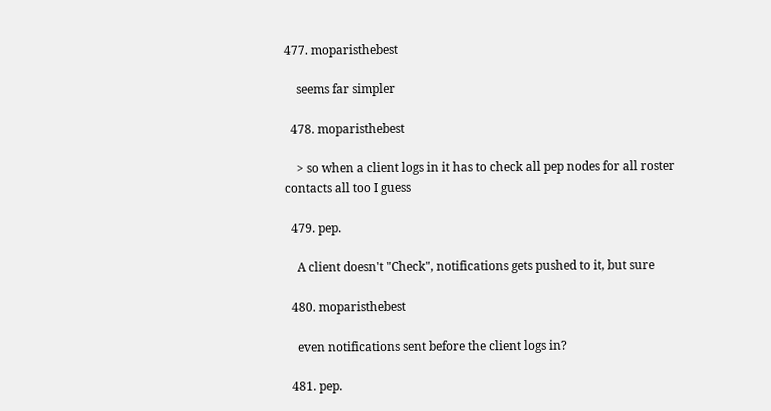477. moparisthebest

    seems far simpler

  478. moparisthebest

    > so when a client logs in it has to check all pep nodes for all roster contacts all too I guess

  479. pep.

    A client doesn't "Check", notifications gets pushed to it, but sure

  480. moparisthebest

    even notifications sent before the client logs in?

  481. pep.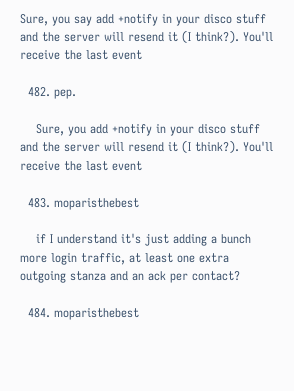Sure, you say add +notify in your disco stuff and the server will resend it (I think?). You'll receive the last event

  482. pep.

    Sure, you add +notify in your disco stuff and the server will resend it (I think?). You'll receive the last event

  483. moparisthebest

    if I understand it's just adding a bunch more login traffic, at least one extra outgoing stanza and an ack per contact?

  484. moparisthebest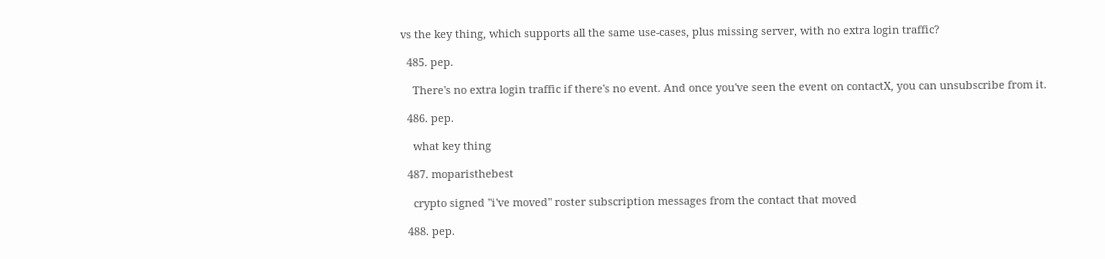vs the key thing, which supports all the same use-cases, plus missing server, with no extra login traffic?

  485. pep.

    There's no extra login traffic if there's no event. And once you've seen the event on contactX, you can unsubscribe from it.

  486. pep.

    what key thing

  487. moparisthebest

    crypto signed "i've moved" roster subscription messages from the contact that moved

  488. pep.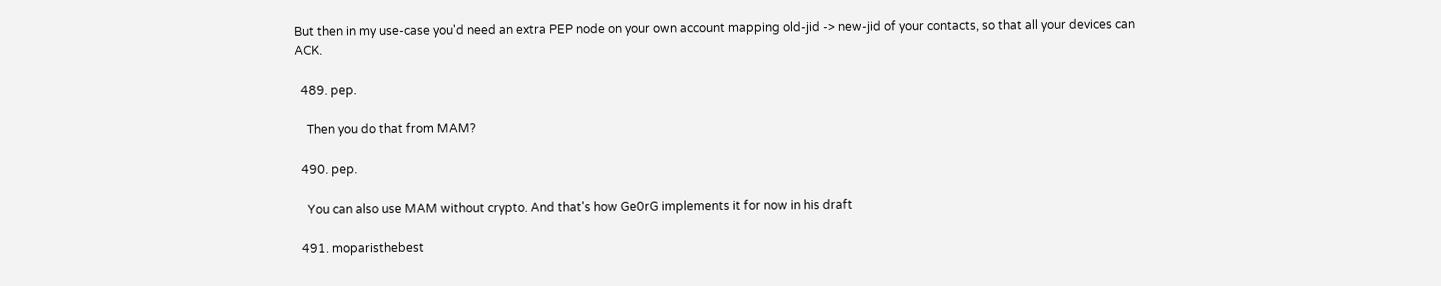But then in my use-case you'd need an extra PEP node on your own account mapping old-jid -> new-jid of your contacts, so that all your devices can ACK.

  489. pep.

    Then you do that from MAM?

  490. pep.

    You can also use MAM without crypto. And that's how Ge0rG implements it for now in his draft

  491. moparisthebest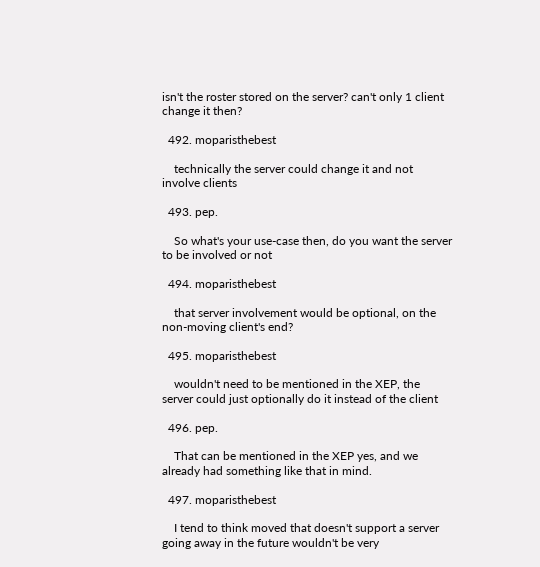isn't the roster stored on the server? can't only 1 client change it then?

  492. moparisthebest

    technically the server could change it and not involve clients

  493. pep.

    So what's your use-case then, do you want the server to be involved or not

  494. moparisthebest

    that server involvement would be optional, on the non-moving client's end?

  495. moparisthebest

    wouldn't need to be mentioned in the XEP, the server could just optionally do it instead of the client

  496. pep.

    That can be mentioned in the XEP yes, and we already had something like that in mind.

  497. moparisthebest

    I tend to think moved that doesn't support a server going away in the future wouldn't be very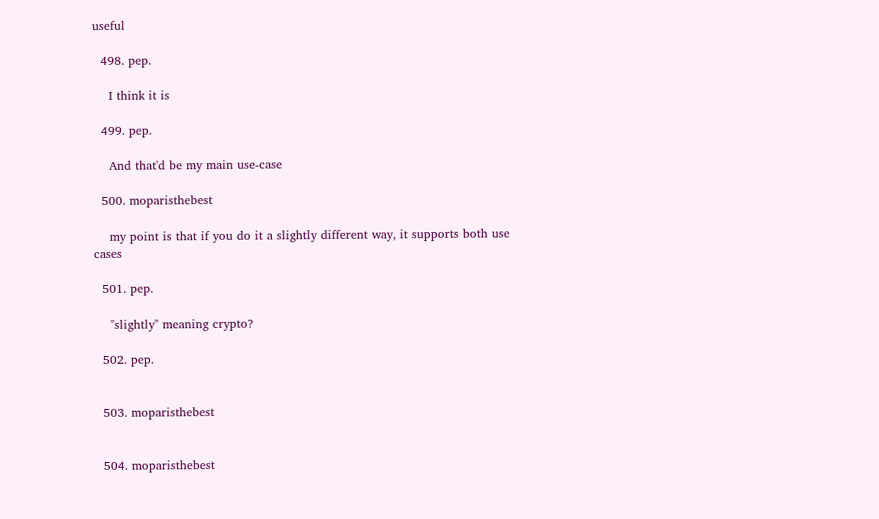useful

  498. pep.

    I think it is

  499. pep.

    And that'd be my main use-case

  500. moparisthebest

    my point is that if you do it a slightly different way, it supports both use cases

  501. pep.

    "slightly" meaning crypto?

  502. pep.


  503. moparisthebest


  504. moparisthebest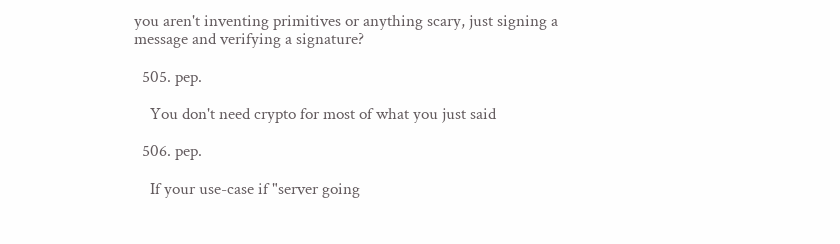you aren't inventing primitives or anything scary, just signing a message and verifying a signature?

  505. pep.

    You don't need crypto for most of what you just said

  506. pep.

    If your use-case if "server going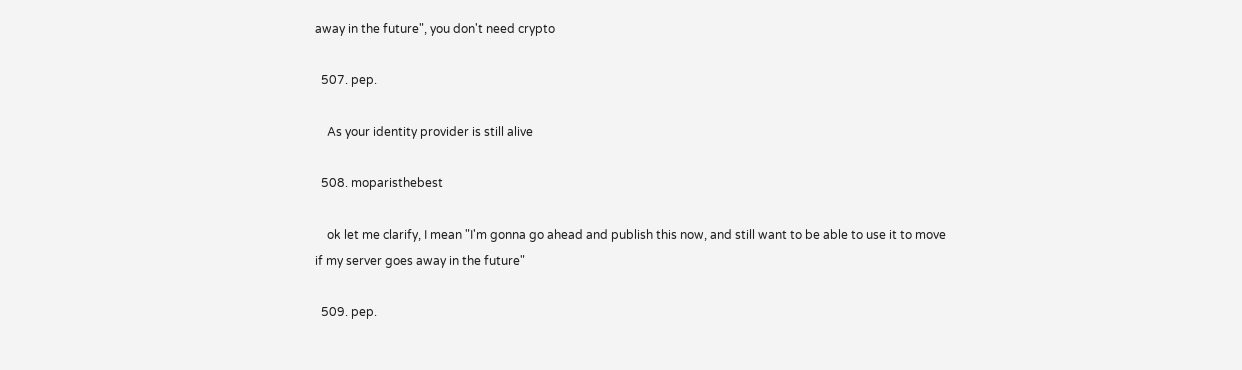away in the future", you don't need crypto

  507. pep.

    As your identity provider is still alive

  508. moparisthebest

    ok let me clarify, I mean "I'm gonna go ahead and publish this now, and still want to be able to use it to move if my server goes away in the future"

  509. pep.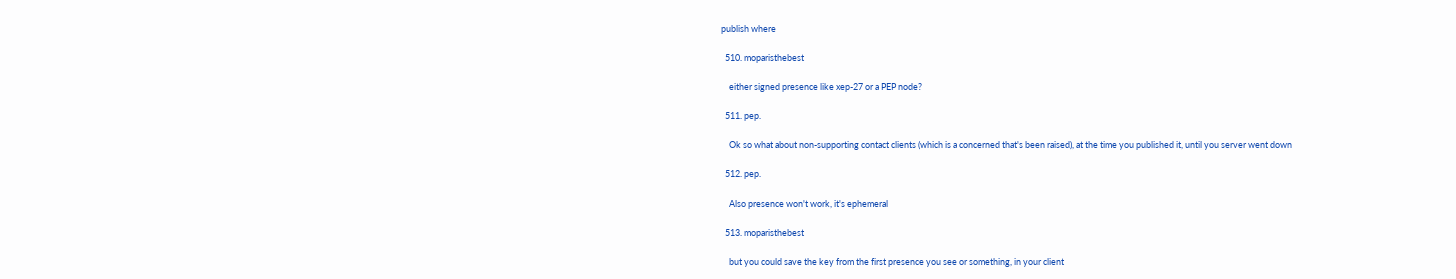publish where

  510. moparisthebest

    either signed presence like xep-27 or a PEP node?

  511. pep.

    Ok so what about non-supporting contact clients (which is a concerned that's been raised), at the time you published it, until you server went down

  512. pep.

    Also presence won't work, it's ephemeral

  513. moparisthebest

    but you could save the key from the first presence you see or something, in your client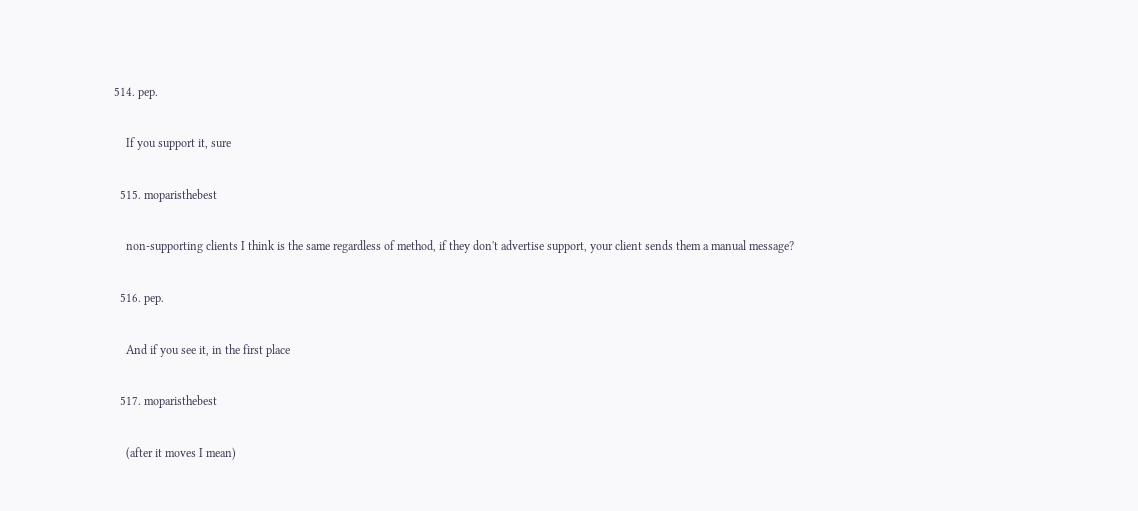514. pep.

    If you support it, sure

  515. moparisthebest

    non-supporting clients I think is the same regardless of method, if they don't advertise support, your client sends them a manual message?

  516. pep.

    And if you see it, in the first place

  517. moparisthebest

    (after it moves I mean)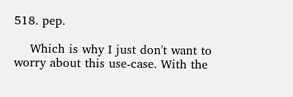518. pep.

    Which is why I just don't want to worry about this use-case. With the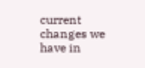current changes we have in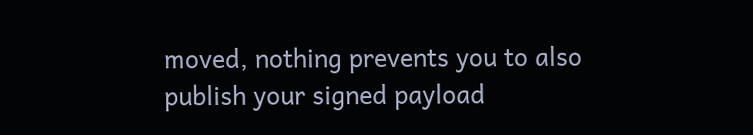moved, nothing prevents you to also publish your signed payload